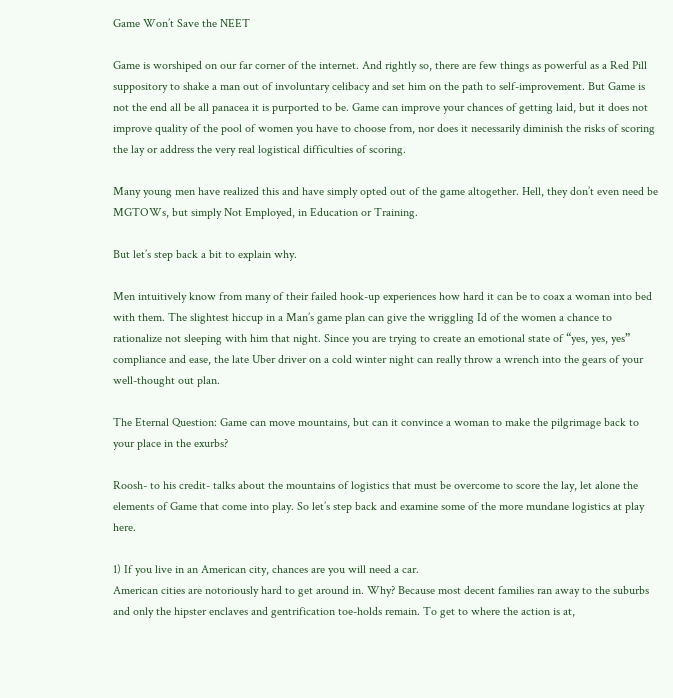Game Won’t Save the NEET

Game is worshiped on our far corner of the internet. And rightly so, there are few things as powerful as a Red Pill suppository to shake a man out of involuntary celibacy and set him on the path to self-improvement. But Game is not the end all be all panacea it is purported to be. Game can improve your chances of getting laid, but it does not improve quality of the pool of women you have to choose from, nor does it necessarily diminish the risks of scoring the lay or address the very real logistical difficulties of scoring.

Many young men have realized this and have simply opted out of the game altogether. Hell, they don’t even need be MGTOWs, but simply Not Employed, in Education or Training.

But let’s step back a bit to explain why.

Men intuitively know from many of their failed hook-up experiences how hard it can be to coax a woman into bed with them. The slightest hiccup in a Man’s game plan can give the wriggling Id of the women a chance to rationalize not sleeping with him that night. Since you are trying to create an emotional state of “yes, yes, yes” compliance and ease, the late Uber driver on a cold winter night can really throw a wrench into the gears of your well-thought out plan.

The Eternal Question: Game can move mountains, but can it convince a woman to make the pilgrimage back to your place in the exurbs?

Roosh- to his credit- talks about the mountains of logistics that must be overcome to score the lay, let alone the elements of Game that come into play. So let’s step back and examine some of the more mundane logistics at play here.

1) If you live in an American city, chances are you will need a car.
American cities are notoriously hard to get around in. Why? Because most decent families ran away to the suburbs and only the hipster enclaves and gentrification toe-holds remain. To get to where the action is at,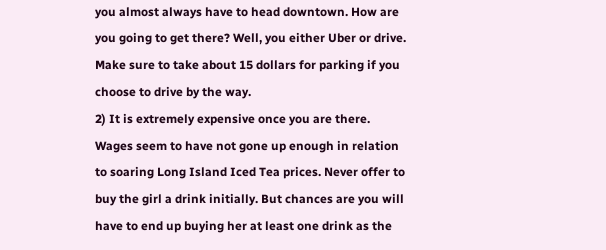you almost always have to head downtown. How are you going to get there? Well, you either Uber or drive. Make sure to take about 15 dollars for parking if you choose to drive by the way.
2) It is extremely expensive once you are there.
Wages seem to have not gone up enough in relation to soaring Long Island Iced Tea prices. Never offer to buy the girl a drink initially. But chances are you will have to end up buying her at least one drink as the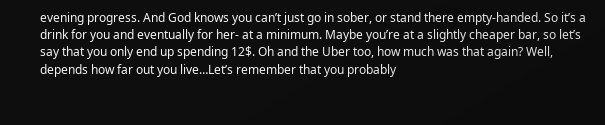evening progress. And God knows you can’t just go in sober, or stand there empty-handed. So it’s a drink for you and eventually for her- at a minimum. Maybe you’re at a slightly cheaper bar, so let’s say that you only end up spending 12$. Oh and the Uber too, how much was that again? Well, depends how far out you live…Let’s remember that you probably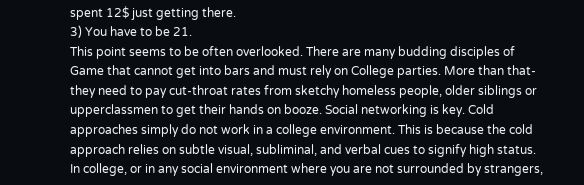spent 12$ just getting there.
3) You have to be 21.
This point seems to be often overlooked. There are many budding disciples of Game that cannot get into bars and must rely on College parties. More than that- they need to pay cut-throat rates from sketchy homeless people, older siblings or upperclassmen to get their hands on booze. Social networking is key. Cold approaches simply do not work in a college environment. This is because the cold approach relies on subtle visual, subliminal, and verbal cues to signify high status. In college, or in any social environment where you are not surrounded by strangers,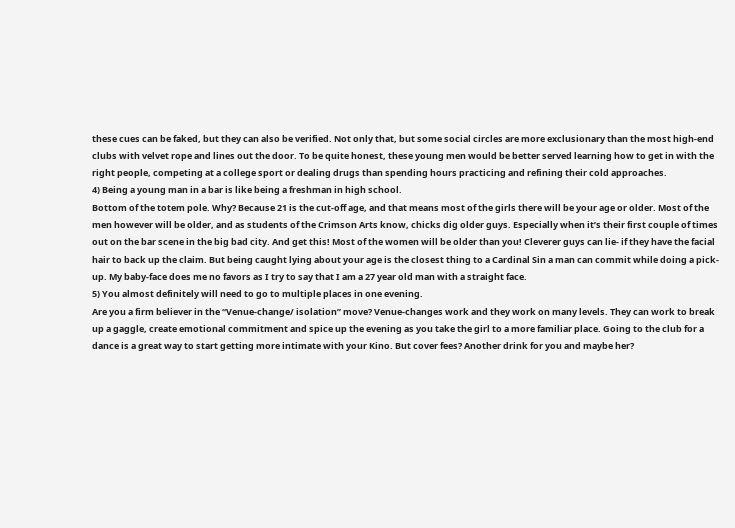these cues can be faked, but they can also be verified. Not only that, but some social circles are more exclusionary than the most high-end clubs with velvet rope and lines out the door. To be quite honest, these young men would be better served learning how to get in with the right people, competing at a college sport or dealing drugs than spending hours practicing and refining their cold approaches.
4) Being a young man in a bar is like being a freshman in high school.
Bottom of the totem pole. Why? Because 21 is the cut-off age, and that means most of the girls there will be your age or older. Most of the men however will be older, and as students of the Crimson Arts know, chicks dig older guys. Especially when it’s their first couple of times out on the bar scene in the big bad city. And get this! Most of the women will be older than you! Cleverer guys can lie- if they have the facial hair to back up the claim. But being caught lying about your age is the closest thing to a Cardinal Sin a man can commit while doing a pick-up. My baby-face does me no favors as I try to say that I am a 27 year old man with a straight face.
5) You almost definitely will need to go to multiple places in one evening.
Are you a firm believer in the “Venue-change/ isolation” move? Venue-changes work and they work on many levels. They can work to break up a gaggle, create emotional commitment and spice up the evening as you take the girl to a more familiar place. Going to the club for a dance is a great way to start getting more intimate with your Kino. But cover fees? Another drink for you and maybe her?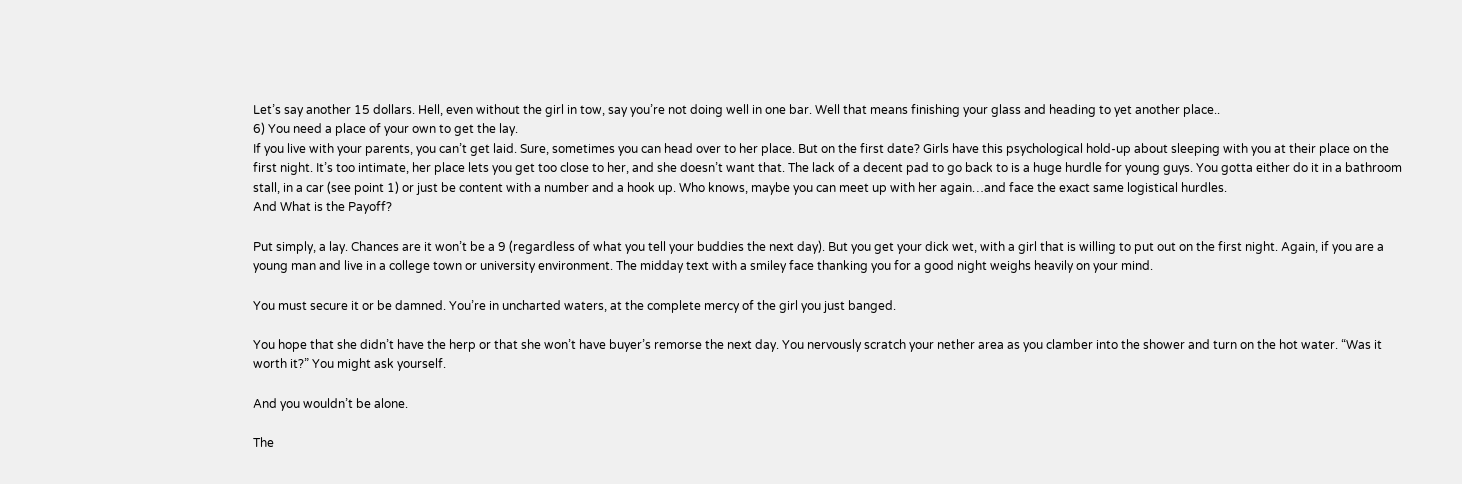Let’s say another 15 dollars. Hell, even without the girl in tow, say you’re not doing well in one bar. Well that means finishing your glass and heading to yet another place..
6) You need a place of your own to get the lay.
If you live with your parents, you can’t get laid. Sure, sometimes you can head over to her place. But on the first date? Girls have this psychological hold-up about sleeping with you at their place on the first night. It’s too intimate, her place lets you get too close to her, and she doesn’t want that. The lack of a decent pad to go back to is a huge hurdle for young guys. You gotta either do it in a bathroom stall, in a car (see point 1) or just be content with a number and a hook up. Who knows, maybe you can meet up with her again…and face the exact same logistical hurdles.
And What is the Payoff?

Put simply, a lay. Chances are it won’t be a 9 (regardless of what you tell your buddies the next day). But you get your dick wet, with a girl that is willing to put out on the first night. Again, if you are a young man and live in a college town or university environment. The midday text with a smiley face thanking you for a good night weighs heavily on your mind.

You must secure it or be damned. You’re in uncharted waters, at the complete mercy of the girl you just banged.

You hope that she didn’t have the herp or that she won’t have buyer’s remorse the next day. You nervously scratch your nether area as you clamber into the shower and turn on the hot water. “Was it worth it?” You might ask yourself.

And you wouldn’t be alone.

The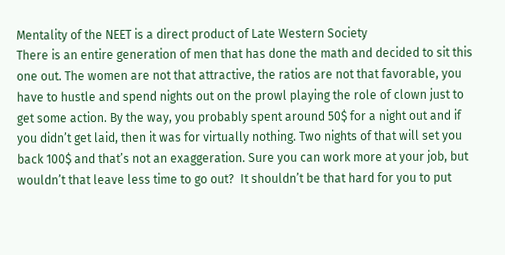Mentality of the NEET is a direct product of Late Western Society
There is an entire generation of men that has done the math and decided to sit this one out. The women are not that attractive, the ratios are not that favorable, you have to hustle and spend nights out on the prowl playing the role of clown just to get some action. By the way, you probably spent around 50$ for a night out and if you didn’t get laid, then it was for virtually nothing. Two nights of that will set you back 100$ and that’s not an exaggeration. Sure you can work more at your job, but wouldn’t that leave less time to go out?  It shouldn’t be that hard for you to put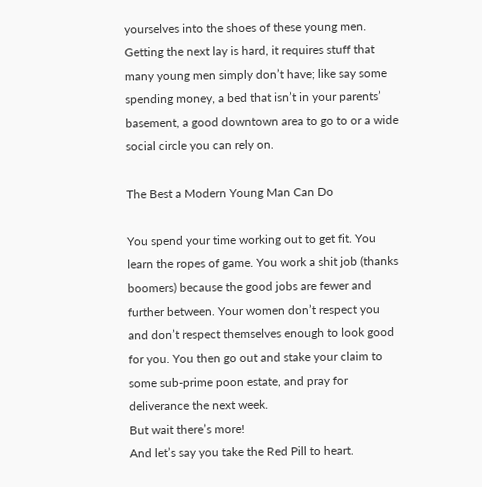yourselves into the shoes of these young men. Getting the next lay is hard, it requires stuff that many young men simply don’t have; like say some spending money, a bed that isn’t in your parents’ basement, a good downtown area to go to or a wide social circle you can rely on.

The Best a Modern Young Man Can Do

You spend your time working out to get fit. You learn the ropes of game. You work a shit job (thanks boomers) because the good jobs are fewer and further between. Your women don’t respect you and don’t respect themselves enough to look good for you. You then go out and stake your claim to some sub-prime poon estate, and pray for deliverance the next week.
But wait there’s more!
And let’s say you take the Red Pill to heart.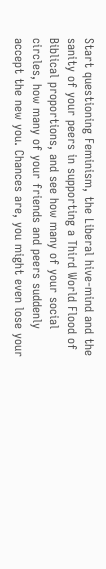Start questioning Feminism, the Liberal hive-mind and the sanity of your peers in supporting a Third World Flood of Biblical proportions, and see how many of your social circles, how many of your friends and peers suddenly accept the new you. Chances are, you might even lose your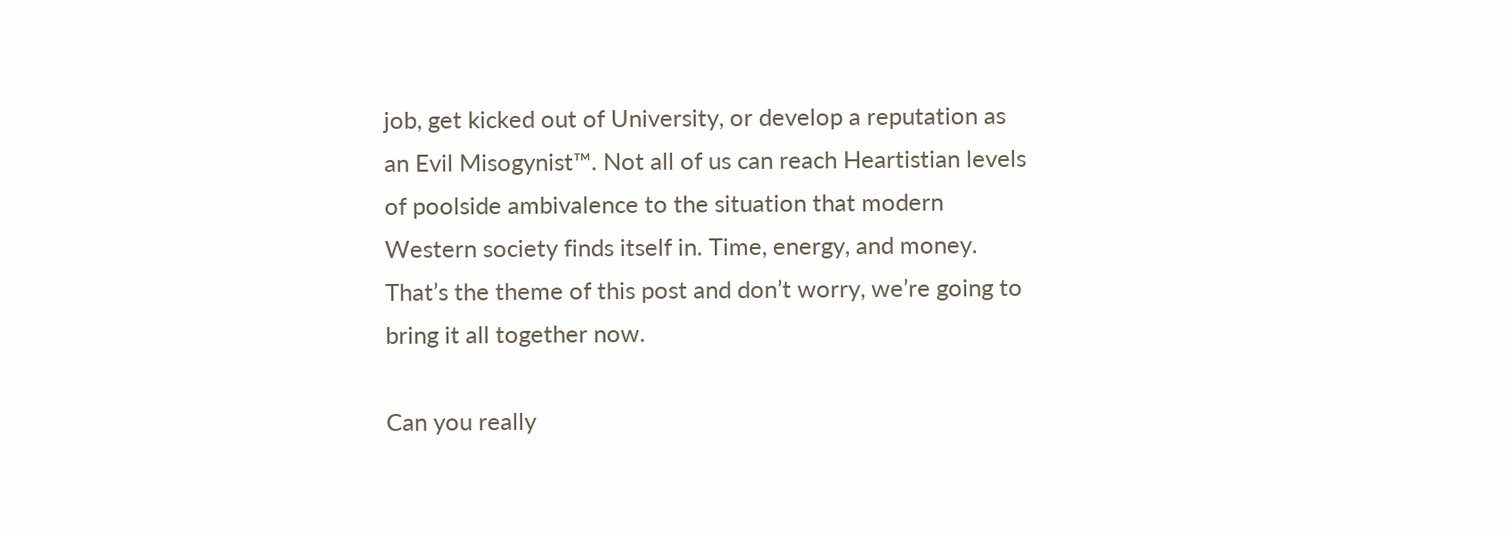job, get kicked out of University, or develop a reputation as an Evil Misogynist™. Not all of us can reach Heartistian levels of poolside ambivalence to the situation that modern Western society finds itself in. Time, energy, and money. That’s the theme of this post and don’t worry, we’re going to bring it all together now.

Can you really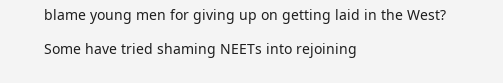blame young men for giving up on getting laid in the West?

Some have tried shaming NEETs into rejoining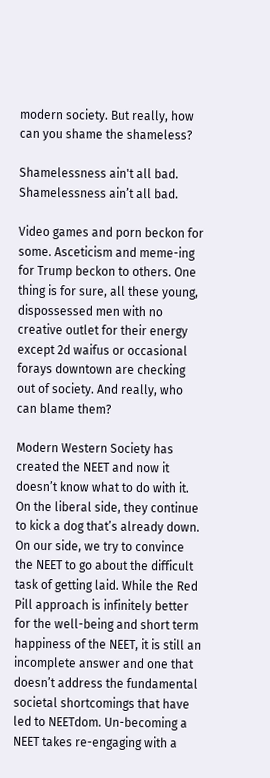modern society. But really, how can you shame the shameless?

Shamelessness ain't all bad.
Shamelessness ain’t all bad.

Video games and porn beckon for some. Asceticism and meme-ing for Trump beckon to others. One thing is for sure, all these young, dispossessed men with no creative outlet for their energy except 2d waifus or occasional forays downtown are checking out of society. And really, who can blame them?

Modern Western Society has created the NEET and now it doesn’t know what to do with it. On the liberal side, they continue to kick a dog that’s already down. On our side, we try to convince the NEET to go about the difficult task of getting laid. While the Red Pill approach is infinitely better for the well-being and short term happiness of the NEET, it is still an incomplete answer and one that doesn’t address the fundamental societal shortcomings that have led to NEETdom. Un-becoming a NEET takes re-engaging with a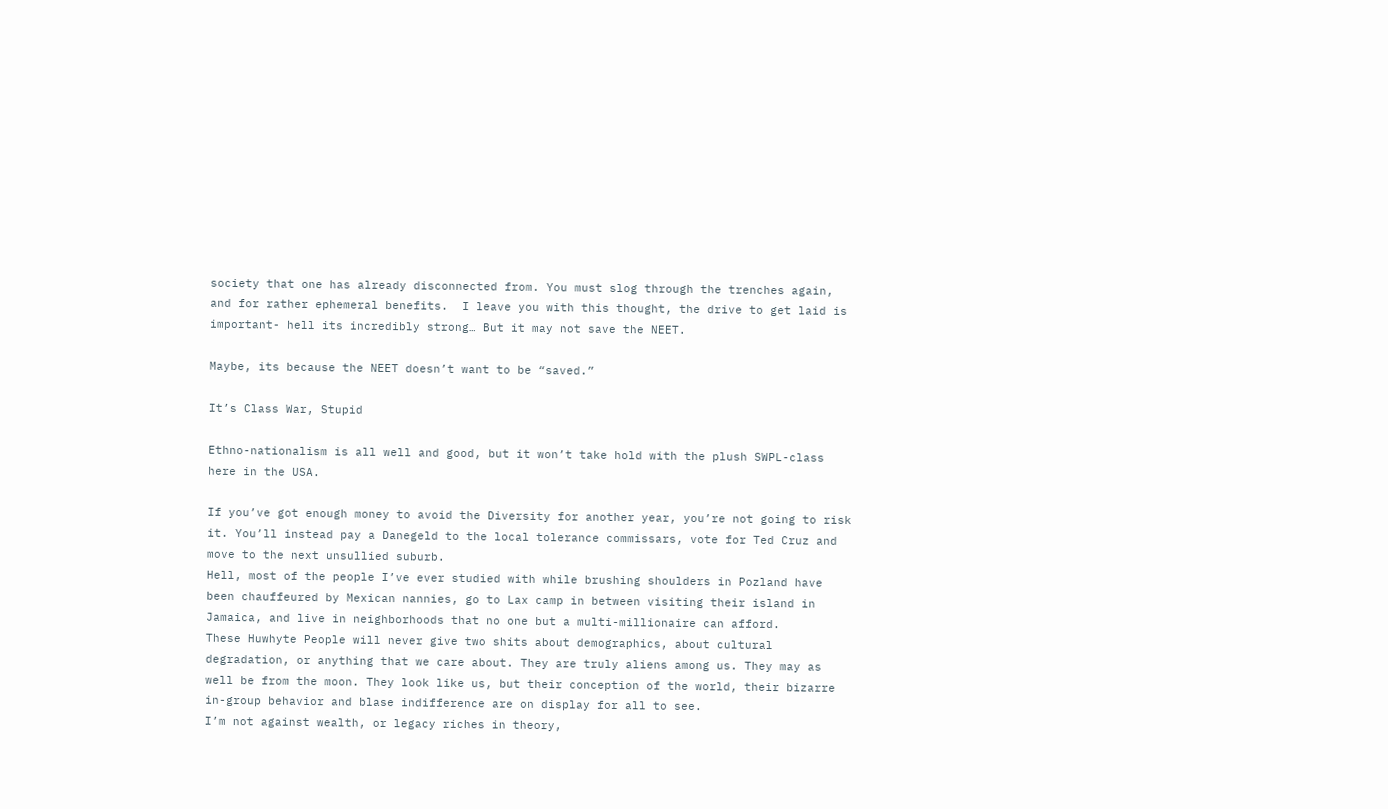society that one has already disconnected from. You must slog through the trenches again, and for rather ephemeral benefits.  I leave you with this thought, the drive to get laid is important- hell its incredibly strong… But it may not save the NEET.

Maybe, its because the NEET doesn’t want to be “saved.”

It’s Class War, Stupid

Ethno-nationalism is all well and good, but it won’t take hold with the plush SWPL-class here in the USA.

If you’ve got enough money to avoid the Diversity for another year, you’re not going to risk it. You’ll instead pay a Danegeld to the local tolerance commissars, vote for Ted Cruz and move to the next unsullied suburb.
Hell, most of the people I’ve ever studied with while brushing shoulders in Pozland have been chauffeured by Mexican nannies, go to Lax camp in between visiting their island in Jamaica, and live in neighborhoods that no one but a multi-millionaire can afford.
These Huwhyte People will never give two shits about demographics, about cultural degradation, or anything that we care about. They are truly aliens among us. They may as well be from the moon. They look like us, but their conception of the world, their bizarre in-group behavior and blase indifference are on display for all to see.
I’m not against wealth, or legacy riches in theory,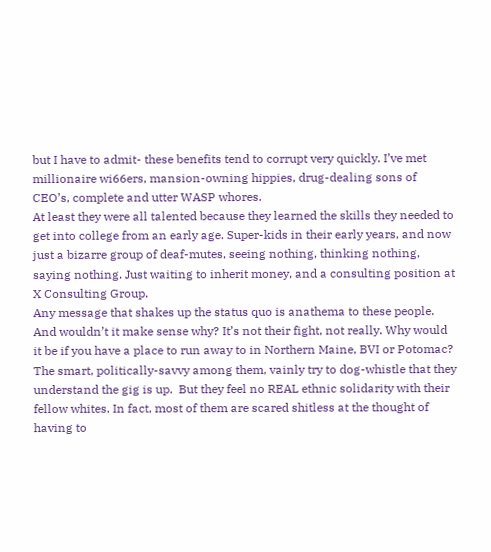but I have to admit- these benefits tend to corrupt very quickly. I’ve met millionaire wi66ers, mansion-owning hippies, drug-dealing sons of CEO’s, complete and utter WASP whores.
At least they were all talented because they learned the skills they needed to get into college from an early age. Super-kids in their early years, and now just a bizarre group of deaf-mutes, seeing nothing, thinking nothing, saying nothing. Just waiting to inherit money, and a consulting position at X Consulting Group.
Any message that shakes up the status quo is anathema to these people.  And wouldn’t it make sense why? It’s not their fight, not really. Why would it be if you have a place to run away to in Northern Maine, BVI or Potomac? The smart, politically-savvy among them, vainly try to dog-whistle that they understand the gig is up.  But they feel no REAL ethnic solidarity with their fellow whites. In fact, most of them are scared shitless at the thought of having to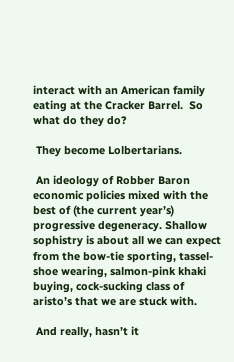interact with an American family eating at the Cracker Barrel.  So what do they do?

 They become Lolbertarians.

 An ideology of Robber Baron economic policies mixed with the best of (the current year’s) progressive degeneracy. Shallow sophistry is about all we can expect from the bow-tie sporting, tassel-shoe wearing, salmon-pink khaki buying, cock-sucking class of aristo’s that we are stuck with.

 And really, hasn’t it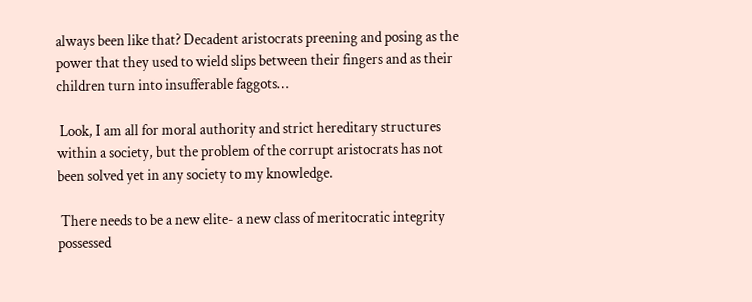always been like that? Decadent aristocrats preening and posing as the power that they used to wield slips between their fingers and as their children turn into insufferable faggots…

 Look, I am all for moral authority and strict hereditary structures within a society, but the problem of the corrupt aristocrats has not been solved yet in any society to my knowledge.

 There needs to be a new elite- a new class of meritocratic integrity possessed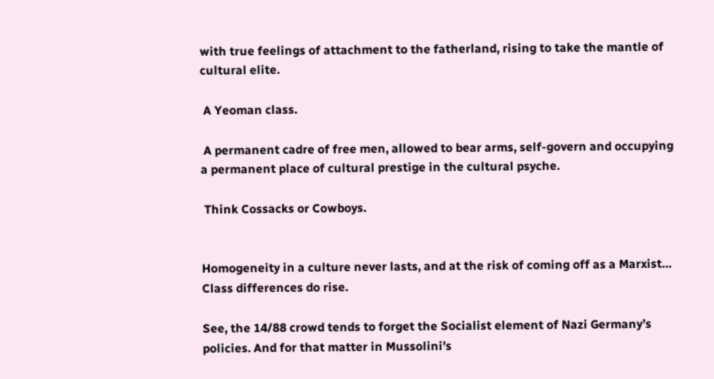with true feelings of attachment to the fatherland, rising to take the mantle of cultural elite.

 A Yeoman class.

 A permanent cadre of free men, allowed to bear arms, self-govern and occupying a permanent place of cultural prestige in the cultural psyche.

 Think Cossacks or Cowboys.


Homogeneity in a culture never lasts, and at the risk of coming off as a Marxist… Class differences do rise.

See, the 14/88 crowd tends to forget the Socialist element of Nazi Germany’s policies. And for that matter in Mussolini’s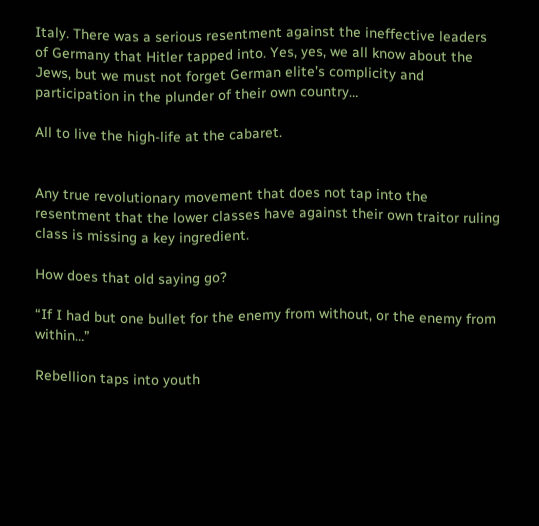Italy. There was a serious resentment against the ineffective leaders of Germany that Hitler tapped into. Yes, yes, we all know about the Jews, but we must not forget German elite’s complicity and participation in the plunder of their own country…

All to live the high-life at the cabaret.


Any true revolutionary movement that does not tap into the resentment that the lower classes have against their own traitor ruling class is missing a key ingredient.

How does that old saying go?

“If I had but one bullet for the enemy from without, or the enemy from within…”

Rebellion taps into youth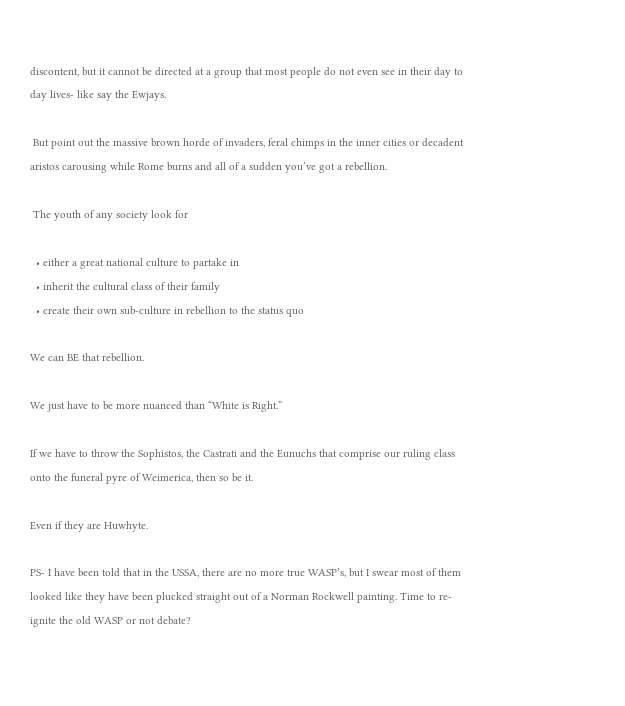discontent, but it cannot be directed at a group that most people do not even see in their day to day lives- like say the Ewjays.

 But point out the massive brown horde of invaders, feral chimps in the inner cities or decadent aristos carousing while Rome burns and all of a sudden you’ve got a rebellion.

 The youth of any society look for

  • either a great national culture to partake in
  • inherit the cultural class of their family
  • create their own sub-culture in rebellion to the status quo

We can BE that rebellion.

We just have to be more nuanced than “White is Right.”

If we have to throw the Sophistos, the Castrati and the Eunuchs that comprise our ruling class onto the funeral pyre of Weimerica, then so be it.

Even if they are Huwhyte.

PS- I have been told that in the USSA, there are no more true WASP’s, but I swear most of them looked like they have been plucked straight out of a Norman Rockwell painting. Time to re-ignite the old WASP or not debate?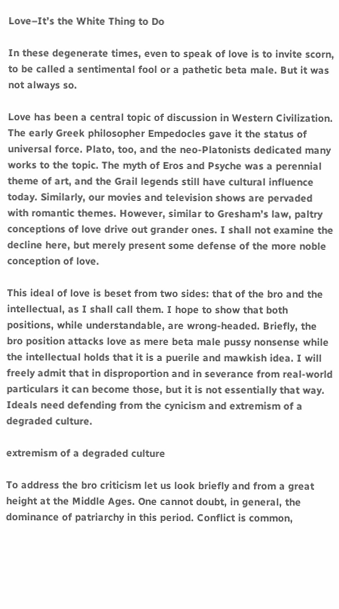Love–It’s the White Thing to Do

In these degenerate times, even to speak of love is to invite scorn, to be called a sentimental fool or a pathetic beta male. But it was not always so.

Love has been a central topic of discussion in Western Civilization. The early Greek philosopher Empedocles gave it the status of universal force. Plato, too, and the neo-Platonists dedicated many works to the topic. The myth of Eros and Psyche was a perennial theme of art, and the Grail legends still have cultural influence today. Similarly, our movies and television shows are pervaded with romantic themes. However, similar to Gresham’s law, paltry conceptions of love drive out grander ones. I shall not examine the decline here, but merely present some defense of the more noble conception of love.

This ideal of love is beset from two sides: that of the bro and the intellectual, as I shall call them. I hope to show that both positions, while understandable, are wrong-headed. Briefly, the bro position attacks love as mere beta male pussy nonsense while the intellectual holds that it is a puerile and mawkish idea. I will freely admit that in disproportion and in severance from real-world particulars it can become those, but it is not essentially that way. Ideals need defending from the cynicism and extremism of a degraded culture.

extremism of a degraded culture

To address the bro criticism let us look briefly and from a great height at the Middle Ages. One cannot doubt, in general, the dominance of patriarchy in this period. Conflict is common,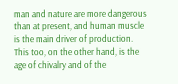man and nature are more dangerous than at present, and human muscle is the main driver of production. This too, on the other hand, is the age of chivalry and of the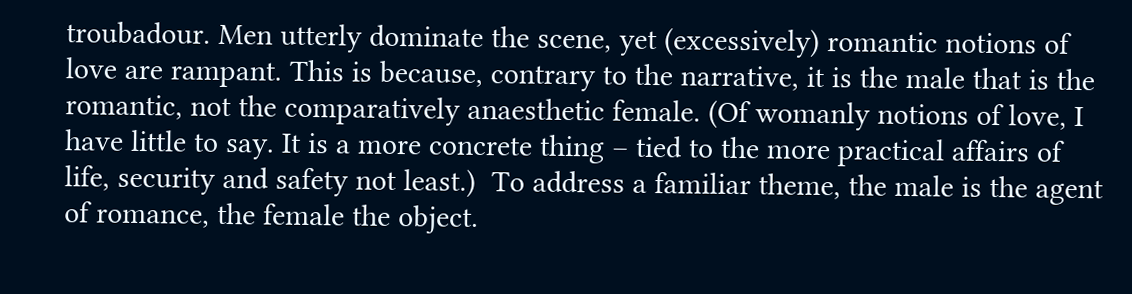troubadour. Men utterly dominate the scene, yet (excessively) romantic notions of love are rampant. This is because, contrary to the narrative, it is the male that is the romantic, not the comparatively anaesthetic female. (Of womanly notions of love, I have little to say. It is a more concrete thing – tied to the more practical affairs of life, security and safety not least.)  To address a familiar theme, the male is the agent of romance, the female the object.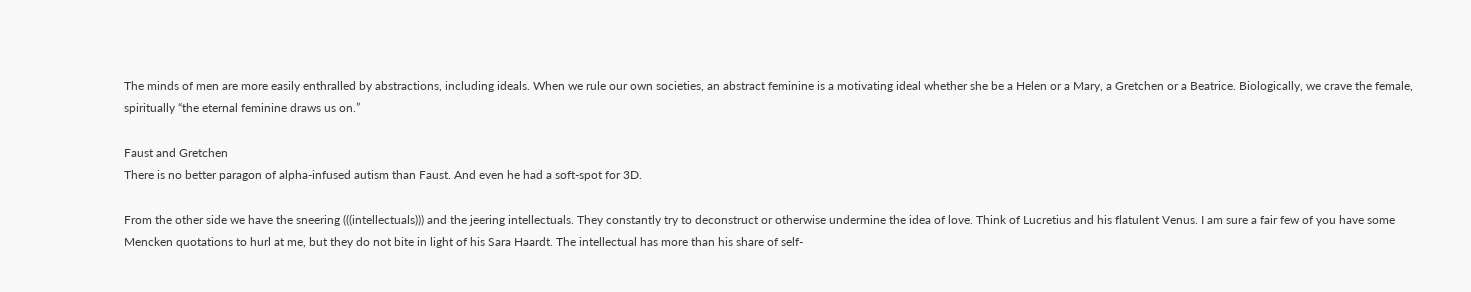The minds of men are more easily enthralled by abstractions, including ideals. When we rule our own societies, an abstract feminine is a motivating ideal whether she be a Helen or a Mary, a Gretchen or a Beatrice. Biologically, we crave the female, spiritually “the eternal feminine draws us on.”

Faust and Gretchen
There is no better paragon of alpha-infused autism than Faust. And even he had a soft-spot for 3D.

From the other side we have the sneering (((intellectuals))) and the jeering intellectuals. They constantly try to deconstruct or otherwise undermine the idea of love. Think of Lucretius and his flatulent Venus. I am sure a fair few of you have some Mencken quotations to hurl at me, but they do not bite in light of his Sara Haardt. The intellectual has more than his share of self-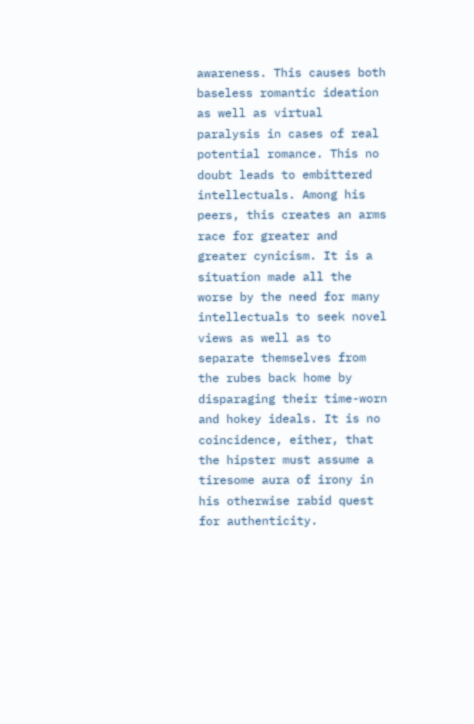awareness. This causes both baseless romantic ideation as well as virtual paralysis in cases of real potential romance. This no doubt leads to embittered intellectuals. Among his peers, this creates an arms race for greater and greater cynicism. It is a situation made all the worse by the need for many intellectuals to seek novel views as well as to separate themselves from the rubes back home by disparaging their time-worn and hokey ideals. It is no coincidence, either, that the hipster must assume a tiresome aura of irony in his otherwise rabid quest for authenticity.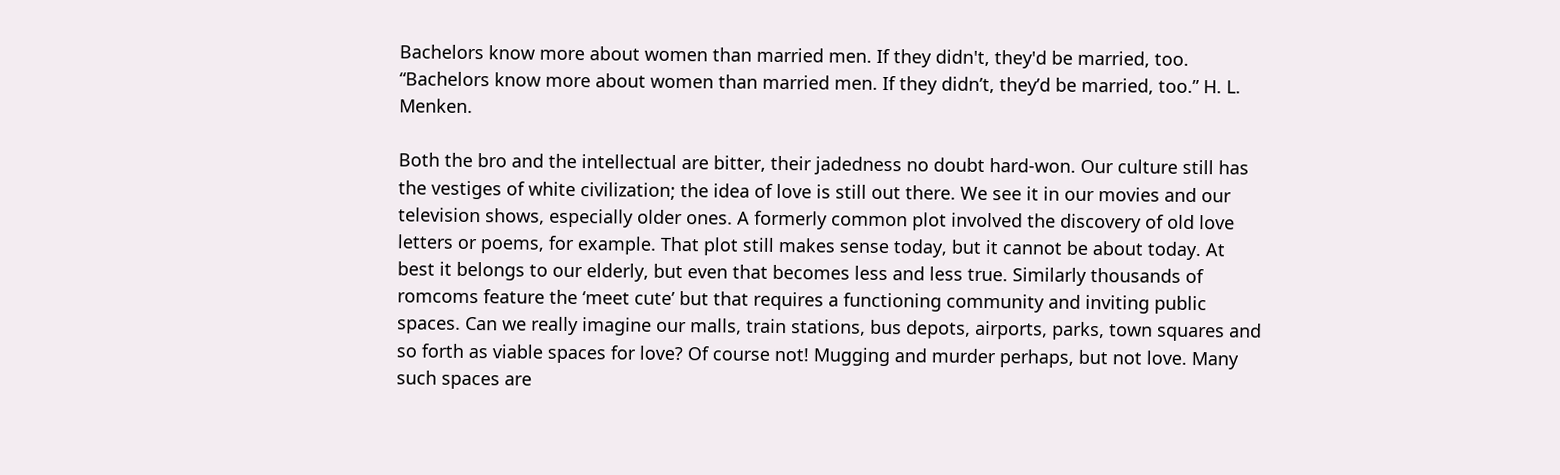Bachelors know more about women than married men. If they didn't, they'd be married, too.
“Bachelors know more about women than married men. If they didn’t, they’d be married, too.” H. L. Menken.

Both the bro and the intellectual are bitter, their jadedness no doubt hard-won. Our culture still has the vestiges of white civilization; the idea of love is still out there. We see it in our movies and our television shows, especially older ones. A formerly common plot involved the discovery of old love letters or poems, for example. That plot still makes sense today, but it cannot be about today. At best it belongs to our elderly, but even that becomes less and less true. Similarly thousands of romcoms feature the ‘meet cute’ but that requires a functioning community and inviting public spaces. Can we really imagine our malls, train stations, bus depots, airports, parks, town squares and so forth as viable spaces for love? Of course not! Mugging and murder perhaps, but not love. Many such spaces are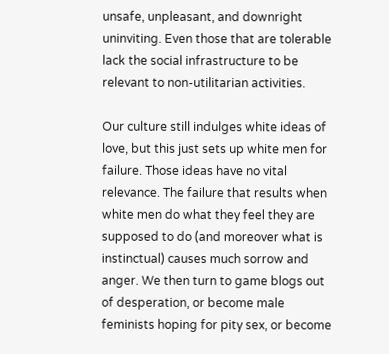unsafe, unpleasant, and downright uninviting. Even those that are tolerable lack the social infrastructure to be relevant to non-utilitarian activities.

Our culture still indulges white ideas of love, but this just sets up white men for failure. Those ideas have no vital relevance. The failure that results when white men do what they feel they are supposed to do (and moreover what is instinctual) causes much sorrow and anger. We then turn to game blogs out of desperation, or become male feminists hoping for pity sex, or become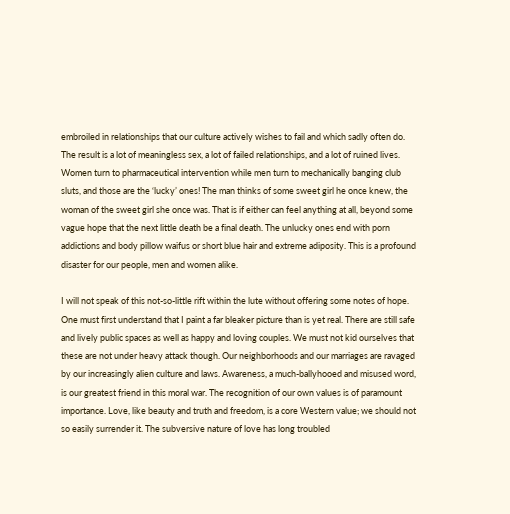embroiled in relationships that our culture actively wishes to fail and which sadly often do. The result is a lot of meaningless sex, a lot of failed relationships, and a lot of ruined lives. Women turn to pharmaceutical intervention while men turn to mechanically banging club sluts, and those are the ‘lucky’ ones! The man thinks of some sweet girl he once knew, the woman of the sweet girl she once was. That is if either can feel anything at all, beyond some vague hope that the next little death be a final death. The unlucky ones end with porn addictions and body pillow waifus or short blue hair and extreme adiposity. This is a profound disaster for our people, men and women alike.

I will not speak of this not-so-little rift within the lute without offering some notes of hope. One must first understand that I paint a far bleaker picture than is yet real. There are still safe and lively public spaces as well as happy and loving couples. We must not kid ourselves that these are not under heavy attack though. Our neighborhoods and our marriages are ravaged by our increasingly alien culture and laws. Awareness, a much-ballyhooed and misused word, is our greatest friend in this moral war. The recognition of our own values is of paramount importance. Love, like beauty and truth and freedom, is a core Western value; we should not so easily surrender it. The subversive nature of love has long troubled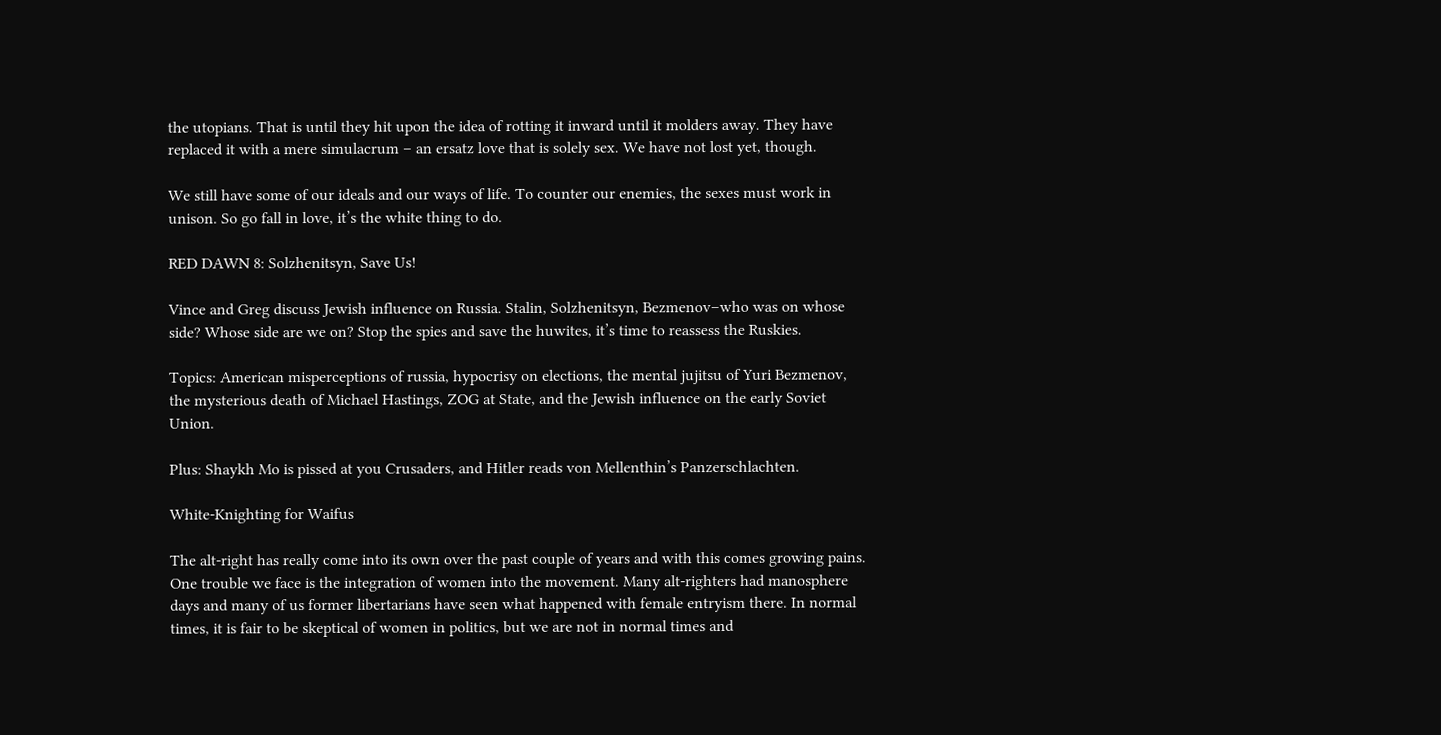the utopians. That is until they hit upon the idea of rotting it inward until it molders away. They have replaced it with a mere simulacrum – an ersatz love that is solely sex. We have not lost yet, though.

We still have some of our ideals and our ways of life. To counter our enemies, the sexes must work in unison. So go fall in love, it’s the white thing to do.

RED DAWN 8: Solzhenitsyn, Save Us!

Vince and Greg discuss Jewish influence on Russia. Stalin, Solzhenitsyn, Bezmenov–who was on whose side? Whose side are we on? Stop the spies and save the huwites, it’s time to reassess the Ruskies.

Topics: American misperceptions of russia, hypocrisy on elections, the mental jujitsu of Yuri Bezmenov, the mysterious death of Michael Hastings, ZOG at State, and the Jewish influence on the early Soviet Union.

Plus: Shaykh Mo is pissed at you Crusaders, and Hitler reads von Mellenthin’s Panzerschlachten.

White-Knighting for Waifus

The alt-right has really come into its own over the past couple of years and with this comes growing pains. One trouble we face is the integration of women into the movement. Many alt-righters had manosphere days and many of us former libertarians have seen what happened with female entryism there. In normal times, it is fair to be skeptical of women in politics, but we are not in normal times and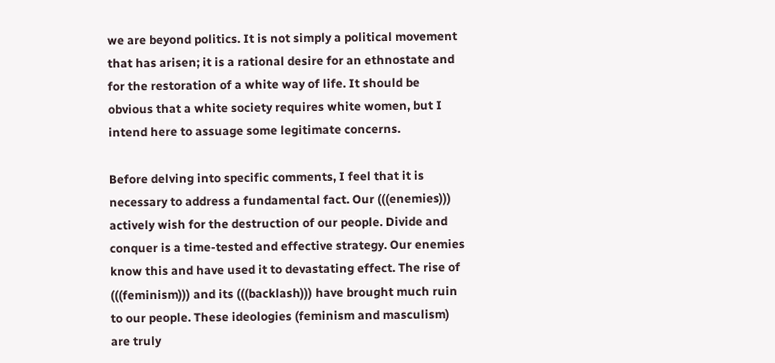we are beyond politics. It is not simply a political movement that has arisen; it is a rational desire for an ethnostate and for the restoration of a white way of life. It should be obvious that a white society requires white women, but I intend here to assuage some legitimate concerns.

Before delving into specific comments, I feel that it is necessary to address a fundamental fact. Our (((enemies))) actively wish for the destruction of our people. Divide and conquer is a time-tested and effective strategy. Our enemies know this and have used it to devastating effect. The rise of (((feminism))) and its (((backlash))) have brought much ruin to our people. These ideologies (feminism and masculism) are truly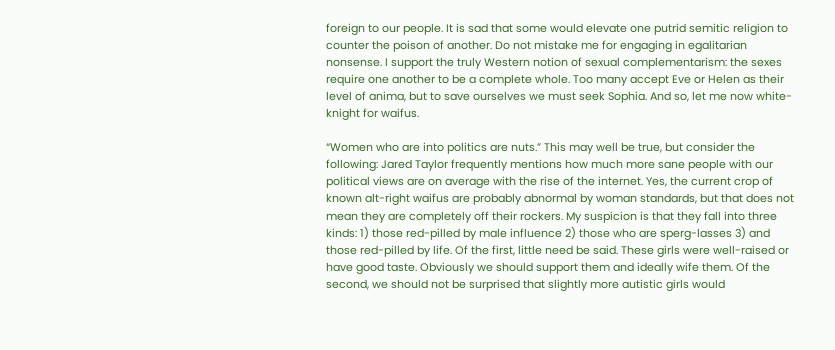foreign to our people. It is sad that some would elevate one putrid semitic religion to counter the poison of another. Do not mistake me for engaging in egalitarian nonsense. I support the truly Western notion of sexual complementarism: the sexes require one another to be a complete whole. Too many accept Eve or Helen as their level of anima, but to save ourselves we must seek Sophia. And so, let me now white-knight for waifus.

“Women who are into politics are nuts.” This may well be true, but consider the following: Jared Taylor frequently mentions how much more sane people with our political views are on average with the rise of the internet. Yes, the current crop of known alt-right waifus are probably abnormal by woman standards, but that does not mean they are completely off their rockers. My suspicion is that they fall into three kinds: 1) those red-pilled by male influence 2) those who are sperg-lasses 3) and those red-pilled by life. Of the first, little need be said. These girls were well-raised or have good taste. Obviously we should support them and ideally wife them. Of the second, we should not be surprised that slightly more autistic girls would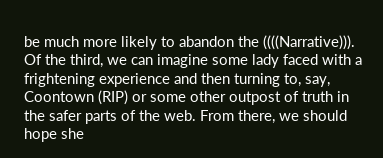be much more likely to abandon the ((((Narrative))). Of the third, we can imagine some lady faced with a frightening experience and then turning to, say, Coontown (RIP) or some other outpost of truth in the safer parts of the web. From there, we should hope she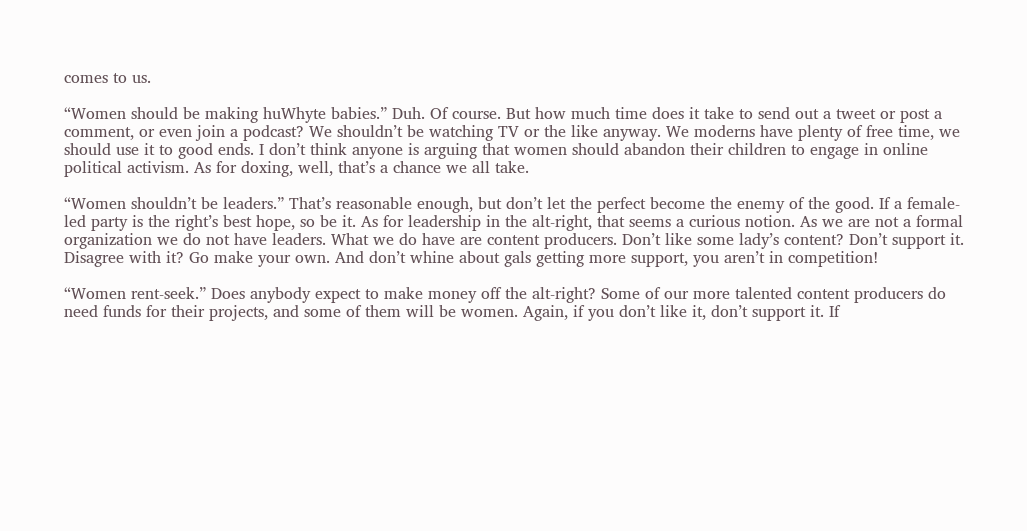comes to us.

“Women should be making huWhyte babies.” Duh. Of course. But how much time does it take to send out a tweet or post a comment, or even join a podcast? We shouldn’t be watching TV or the like anyway. We moderns have plenty of free time, we should use it to good ends. I don’t think anyone is arguing that women should abandon their children to engage in online political activism. As for doxing, well, that’s a chance we all take.

“Women shouldn’t be leaders.” That’s reasonable enough, but don’t let the perfect become the enemy of the good. If a female-led party is the right’s best hope, so be it. As for leadership in the alt-right, that seems a curious notion. As we are not a formal organization we do not have leaders. What we do have are content producers. Don’t like some lady’s content? Don’t support it. Disagree with it? Go make your own. And don’t whine about gals getting more support, you aren’t in competition!

“Women rent-seek.” Does anybody expect to make money off the alt-right? Some of our more talented content producers do need funds for their projects, and some of them will be women. Again, if you don’t like it, don’t support it. If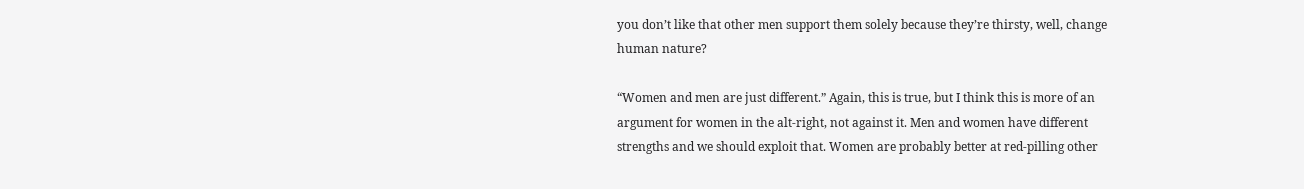you don’t like that other men support them solely because they’re thirsty, well, change human nature?

“Women and men are just different.” Again, this is true, but I think this is more of an argument for women in the alt-right, not against it. Men and women have different strengths and we should exploit that. Women are probably better at red-pilling other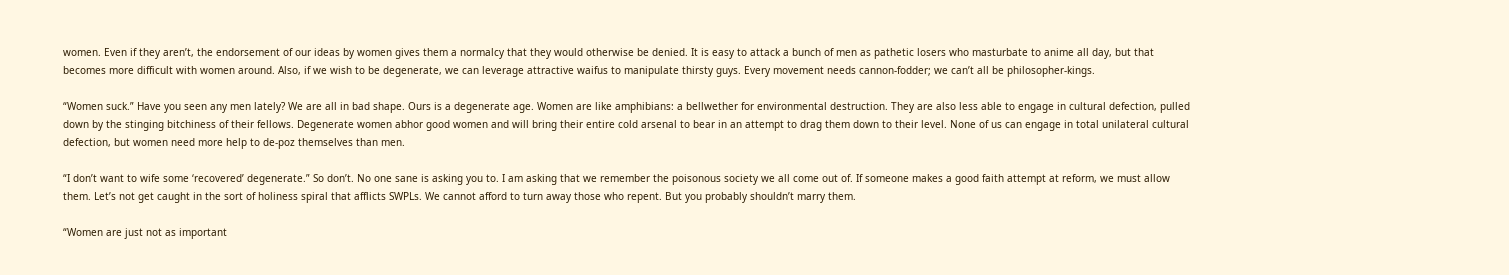women. Even if they aren’t, the endorsement of our ideas by women gives them a normalcy that they would otherwise be denied. It is easy to attack a bunch of men as pathetic losers who masturbate to anime all day, but that becomes more difficult with women around. Also, if we wish to be degenerate, we can leverage attractive waifus to manipulate thirsty guys. Every movement needs cannon-fodder; we can’t all be philosopher-kings.

“Women suck.” Have you seen any men lately? We are all in bad shape. Ours is a degenerate age. Women are like amphibians: a bellwether for environmental destruction. They are also less able to engage in cultural defection, pulled down by the stinging bitchiness of their fellows. Degenerate women abhor good women and will bring their entire cold arsenal to bear in an attempt to drag them down to their level. None of us can engage in total unilateral cultural defection, but women need more help to de-poz themselves than men.

“I don’t want to wife some ‘recovered’ degenerate.” So don’t. No one sane is asking you to. I am asking that we remember the poisonous society we all come out of. If someone makes a good faith attempt at reform, we must allow them. Let’s not get caught in the sort of holiness spiral that afflicts SWPLs. We cannot afford to turn away those who repent. But you probably shouldn’t marry them.

“Women are just not as important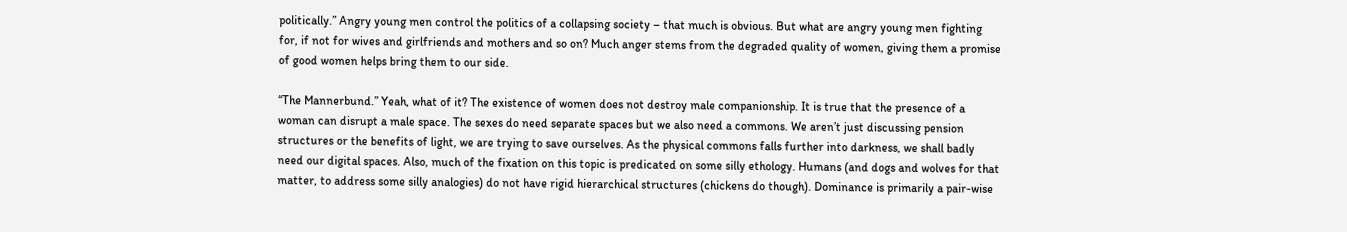politically.” Angry young men control the politics of a collapsing society – that much is obvious. But what are angry young men fighting for, if not for wives and girlfriends and mothers and so on? Much anger stems from the degraded quality of women, giving them a promise of good women helps bring them to our side.

“The Mannerbund.” Yeah, what of it? The existence of women does not destroy male companionship. It is true that the presence of a woman can disrupt a male space. The sexes do need separate spaces but we also need a commons. We aren’t just discussing pension structures or the benefits of light, we are trying to save ourselves. As the physical commons falls further into darkness, we shall badly need our digital spaces. Also, much of the fixation on this topic is predicated on some silly ethology. Humans (and dogs and wolves for that matter, to address some silly analogies) do not have rigid hierarchical structures (chickens do though). Dominance is primarily a pair-wise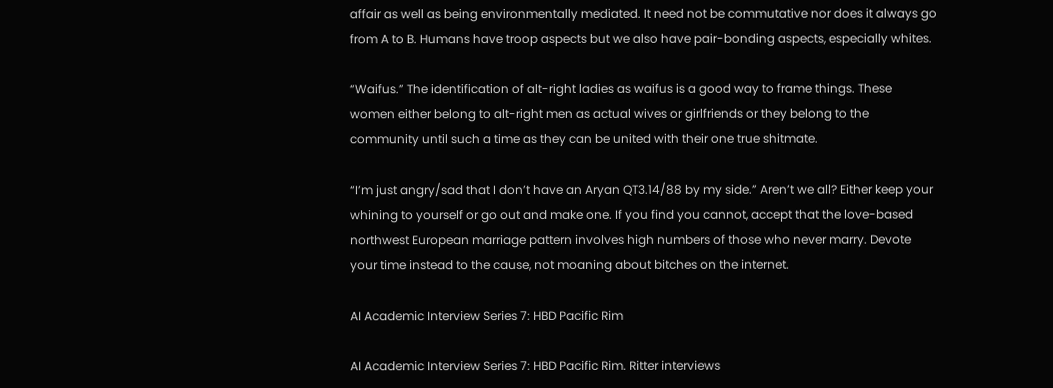affair as well as being environmentally mediated. It need not be commutative nor does it always go from A to B. Humans have troop aspects but we also have pair-bonding aspects, especially whites.

“Waifus.” The identification of alt-right ladies as waifus is a good way to frame things. These women either belong to alt-right men as actual wives or girlfriends or they belong to the community until such a time as they can be united with their one true shitmate.

“I’m just angry/sad that I don’t have an Aryan QT3.14/88 by my side.” Aren’t we all? Either keep your whining to yourself or go out and make one. If you find you cannot, accept that the love-based northwest European marriage pattern involves high numbers of those who never marry. Devote your time instead to the cause, not moaning about bitches on the internet.

AI Academic Interview Series 7: HBD Pacific Rim

AI Academic Interview Series 7: HBD Pacific Rim. Ritter interviews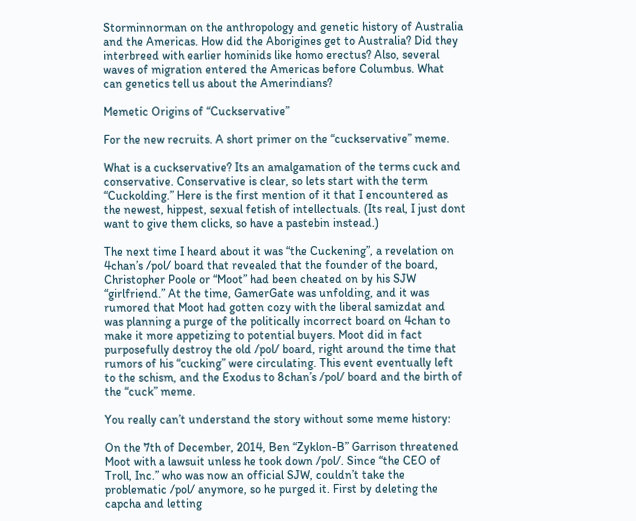Storminnorman on the anthropology and genetic history of Australia and the Americas. How did the Aborigines get to Australia? Did they interbreed with earlier hominids like homo erectus? Also, several waves of migration entered the Americas before Columbus. What can genetics tell us about the Amerindians?

Memetic Origins of “Cuckservative”

For the new recruits. A short primer on the “cuckservative” meme.

What is a cuckservative? Its an amalgamation of the terms cuck and conservative. Conservative is clear, so lets start with the term “Cuckolding.” Here is the first mention of it that I encountered as the newest, hippest, sexual fetish of intellectuals. (Its real, I just dont want to give them clicks, so have a pastebin instead.)

The next time I heard about it was “the Cuckening”, a revelation on 4chan’s /pol/ board that revealed that the founder of the board, Christopher Poole or “Moot” had been cheated on by his SJW “girlfriend.” At the time, GamerGate was unfolding, and it was rumored that Moot had gotten cozy with the liberal samizdat and was planning a purge of the politically incorrect board on 4chan to make it more appetizing to potential buyers. Moot did in fact purposefully destroy the old /pol/ board, right around the time that rumors of his “cucking” were circulating. This event eventually left to the schism, and the Exodus to 8chan’s /pol/ board and the birth of the “cuck” meme.

You really can’t understand the story without some meme history:

On the 7th of December, 2014, Ben “Zyklon-B” Garrison threatened Moot with a lawsuit unless he took down /pol/. Since “the CEO of Troll, Inc.” who was now an official SJW, couldn’t take the problematic /pol/ anymore, so he purged it. First by deleting the capcha and letting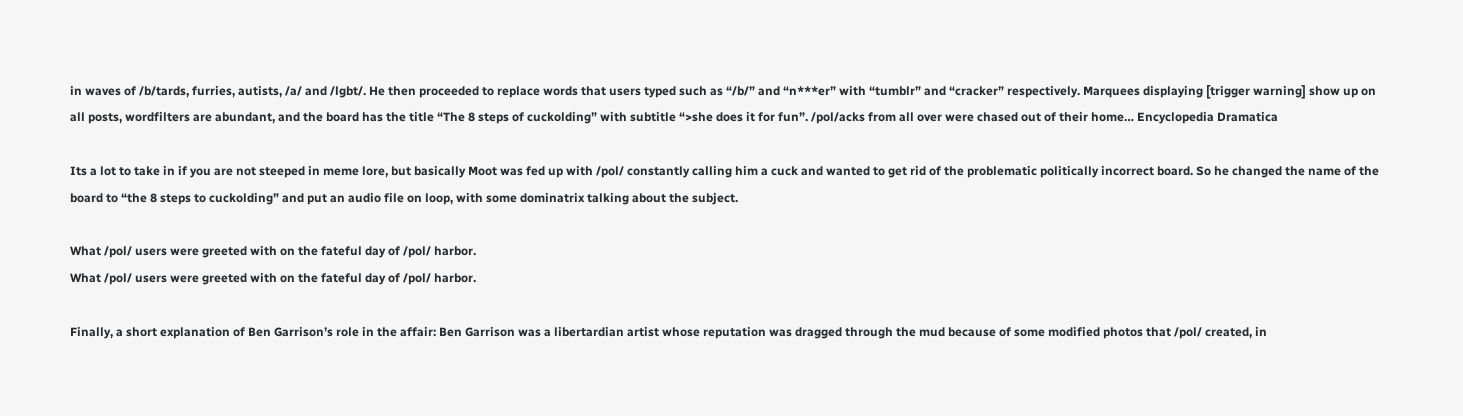in waves of /b/tards, furries, autists, /a/ and /lgbt/. He then proceeded to replace words that users typed such as “/b/” and “n***er” with “tumblr” and “cracker” respectively. Marquees displaying [trigger warning] show up on all posts, wordfilters are abundant, and the board has the title “The 8 steps of cuckolding” with subtitle “>she does it for fun”. /pol/acks from all over were chased out of their home… Encyclopedia Dramatica

Its a lot to take in if you are not steeped in meme lore, but basically Moot was fed up with /pol/ constantly calling him a cuck and wanted to get rid of the problematic politically incorrect board. So he changed the name of the board to “the 8 steps to cuckolding” and put an audio file on loop, with some dominatrix talking about the subject.

What /pol/ users were greeted with on the fateful day of /pol/ harbor.
What /pol/ users were greeted with on the fateful day of /pol/ harbor.

Finally, a short explanation of Ben Garrison’s role in the affair: Ben Garrison was a libertardian artist whose reputation was dragged through the mud because of some modified photos that /pol/ created, in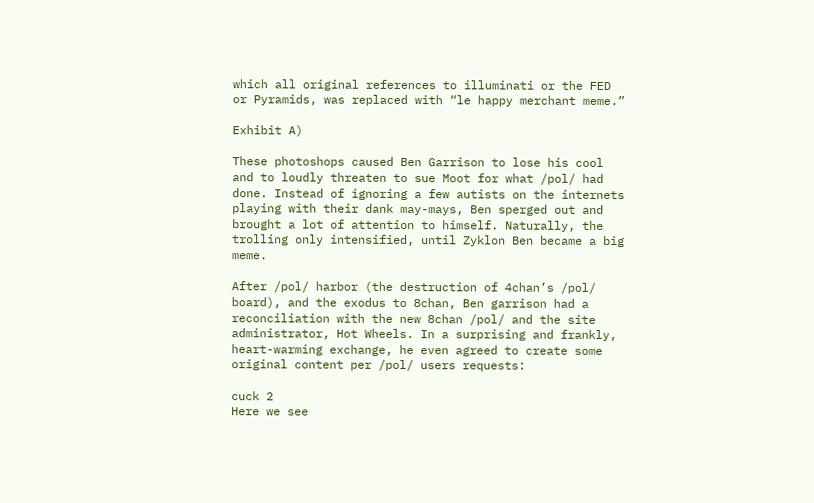which all original references to illuminati or the FED or Pyramids, was replaced with “le happy merchant meme.”

Exhibit A)

These photoshops caused Ben Garrison to lose his cool and to loudly threaten to sue Moot for what /pol/ had done. Instead of ignoring a few autists on the internets playing with their dank may-mays, Ben sperged out and brought a lot of attention to himself. Naturally, the trolling only intensified, until Zyklon Ben became a big meme.

After /pol/ harbor (the destruction of 4chan’s /pol/ board), and the exodus to 8chan, Ben garrison had a reconciliation with the new 8chan /pol/ and the site administrator, Hot Wheels. In a surprising and frankly, heart-warming exchange, he even agreed to create some original content per /pol/ users requests:

cuck 2
Here we see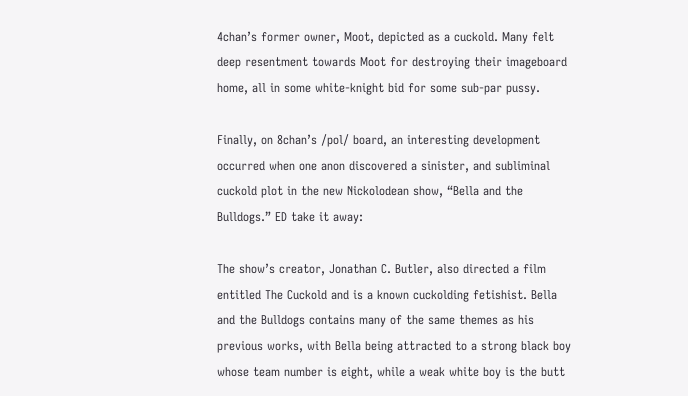4chan’s former owner, Moot, depicted as a cuckold. Many felt deep resentment towards Moot for destroying their imageboard home, all in some white-knight bid for some sub-par pussy.

Finally, on 8chan’s /pol/ board, an interesting development occurred when one anon discovered a sinister, and subliminal cuckold plot in the new Nickolodean show, “Bella and the Bulldogs.” ED take it away:

The show’s creator, Jonathan C. Butler, also directed a film entitled The Cuckold and is a known cuckolding fetishist. Bella and the Bulldogs contains many of the same themes as his previous works, with Bella being attracted to a strong black boy whose team number is eight, while a weak white boy is the butt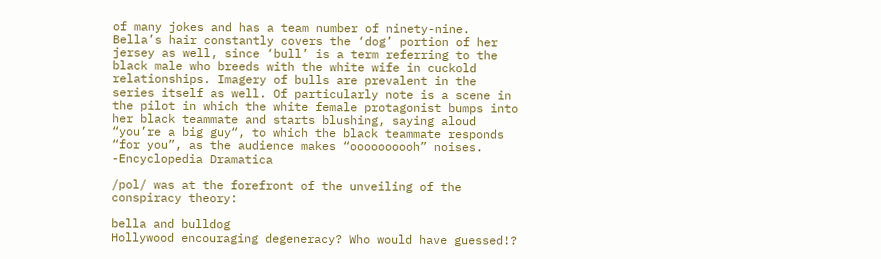of many jokes and has a team number of ninety-nine. Bella’s hair constantly covers the ‘dog’ portion of her jersey as well, since ‘bull’ is a term referring to the black male who breeds with the white wife in cuckold relationships. Imagery of bulls are prevalent in the series itself as well. Of particularly note is a scene in the pilot in which the white female protagonist bumps into her black teammate and starts blushing, saying aloud “you’re a big guy“, to which the black teammate responds “for you”, as the audience makes “oooooooooh” noises. -Encyclopedia Dramatica

/pol/ was at the forefront of the unveiling of the conspiracy theory:

bella and bulldog
Hollywood encouraging degeneracy? Who would have guessed!?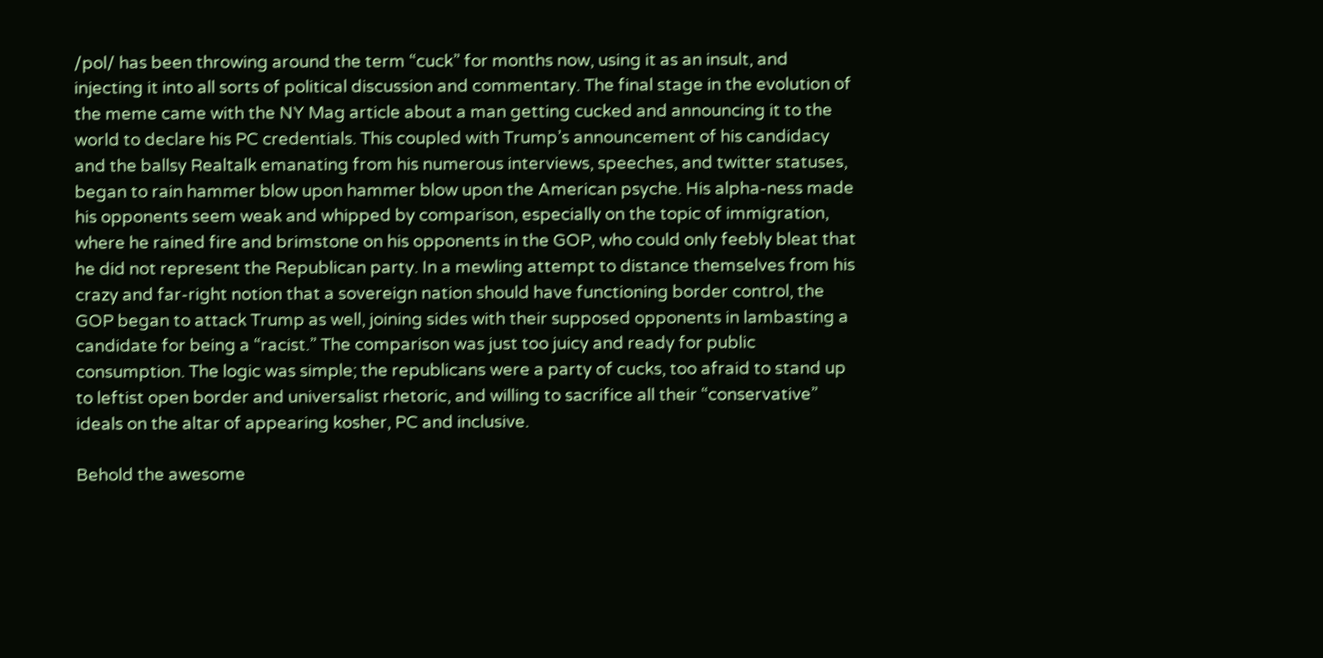/pol/ has been throwing around the term “cuck” for months now, using it as an insult, and injecting it into all sorts of political discussion and commentary. The final stage in the evolution of the meme came with the NY Mag article about a man getting cucked and announcing it to the world to declare his PC credentials. This coupled with Trump’s announcement of his candidacy and the ballsy Realtalk emanating from his numerous interviews, speeches, and twitter statuses, began to rain hammer blow upon hammer blow upon the American psyche. His alpha-ness made his opponents seem weak and whipped by comparison, especially on the topic of immigration, where he rained fire and brimstone on his opponents in the GOP, who could only feebly bleat that he did not represent the Republican party. In a mewling attempt to distance themselves from his crazy and far-right notion that a sovereign nation should have functioning border control, the GOP began to attack Trump as well, joining sides with their supposed opponents in lambasting a candidate for being a “racist.” The comparison was just too juicy and ready for public consumption. The logic was simple; the republicans were a party of cucks, too afraid to stand up to leftist open border and universalist rhetoric, and willing to sacrifice all their “conservative” ideals on the altar of appearing kosher, PC and inclusive.

Behold the awesome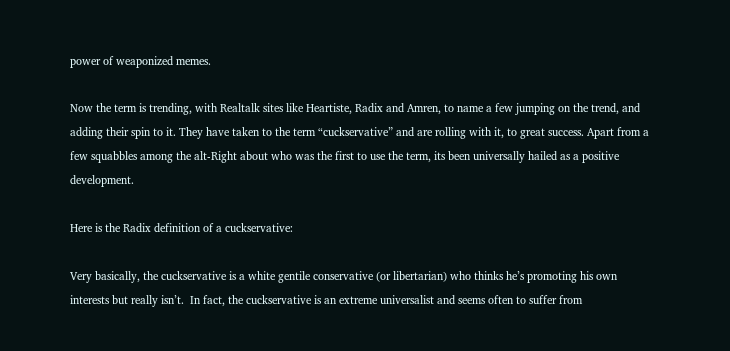power of weaponized memes.

Now the term is trending, with Realtalk sites like Heartiste, Radix and Amren, to name a few jumping on the trend, and adding their spin to it. They have taken to the term “cuckservative” and are rolling with it, to great success. Apart from a few squabbles among the alt-Right about who was the first to use the term, its been universally hailed as a positive development.

Here is the Radix definition of a cuckservative:

Very basically, the cuckservative is a white gentile conservative (or libertarian) who thinks he’s promoting his own interests but really isn’t.  In fact, the cuckservative is an extreme universalist and seems often to suffer from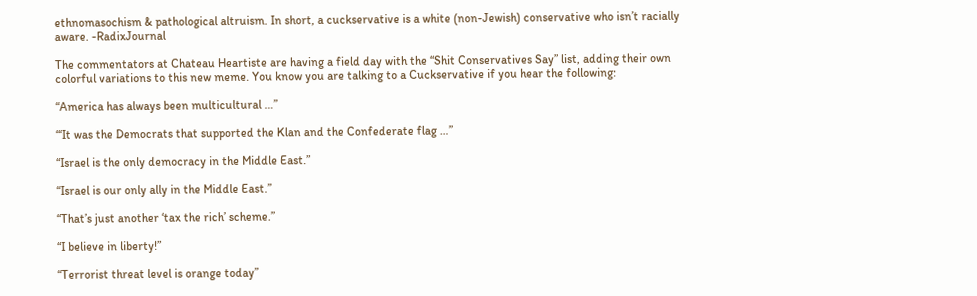ethnomasochism & pathological altruism. In short, a cuckservative is a white (non-Jewish) conservative who isn’t racially aware. -RadixJournal

The commentators at Chateau Heartiste are having a field day with the “Shit Conservatives Say” list, adding their own colorful variations to this new meme. You know you are talking to a Cuckservative if you hear the following:

“America has always been multicultural …”

“‘It was the Democrats that supported the Klan and the Confederate flag …”

“Israel is the only democracy in the Middle East.”

“Israel is our only ally in the Middle East.”

“That’s just another ‘tax the rich’ scheme.”

“I believe in liberty!”

“Terrorist threat level is orange today”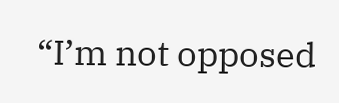“I’m not opposed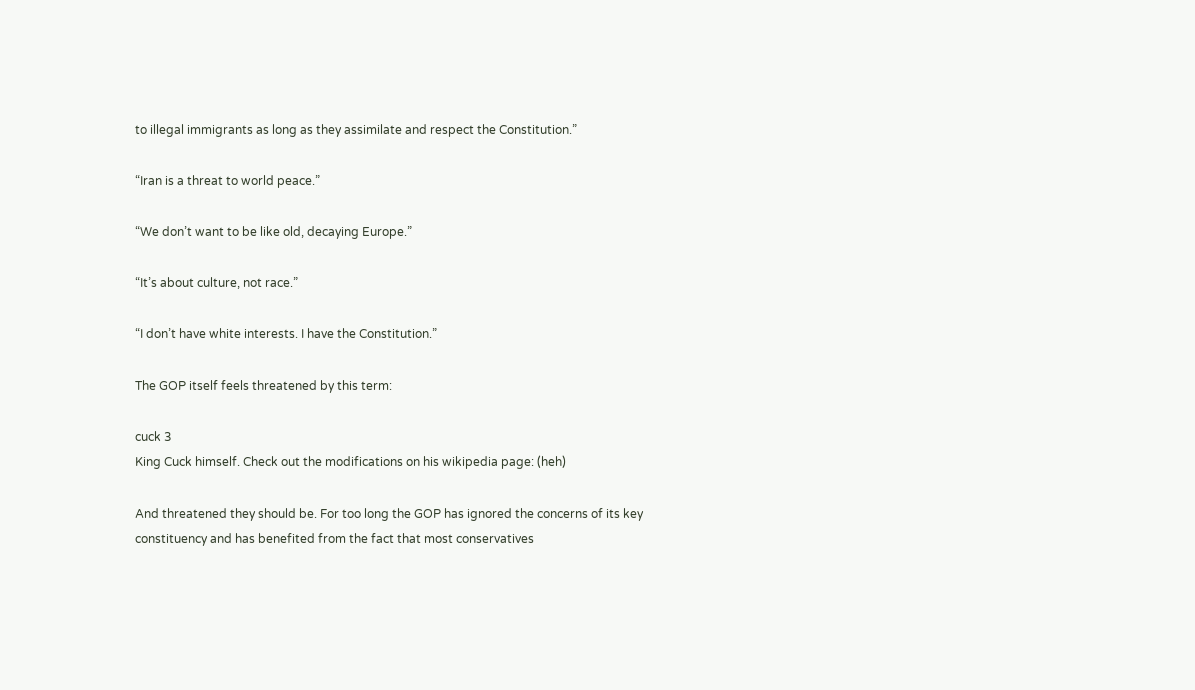to illegal immigrants as long as they assimilate and respect the Constitution.”

“Iran is a threat to world peace.”

“We don’t want to be like old, decaying Europe.”

“It’s about culture, not race.”

“I don’t have white interests. I have the Constitution.”

The GOP itself feels threatened by this term:

cuck 3
King Cuck himself. Check out the modifications on his wikipedia page: (heh)

And threatened they should be. For too long the GOP has ignored the concerns of its key constituency and has benefited from the fact that most conservatives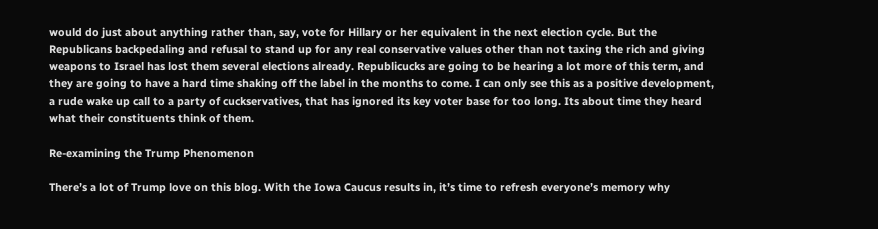would do just about anything rather than, say, vote for Hillary or her equivalent in the next election cycle. But the Republicans backpedaling and refusal to stand up for any real conservative values other than not taxing the rich and giving weapons to Israel has lost them several elections already. Republicucks are going to be hearing a lot more of this term, and they are going to have a hard time shaking off the label in the months to come. I can only see this as a positive development, a rude wake up call to a party of cuckservatives, that has ignored its key voter base for too long. Its about time they heard what their constituents think of them.

Re-examining the Trump Phenomenon

There’s a lot of Trump love on this blog. With the Iowa Caucus results in, it’s time to refresh everyone’s memory why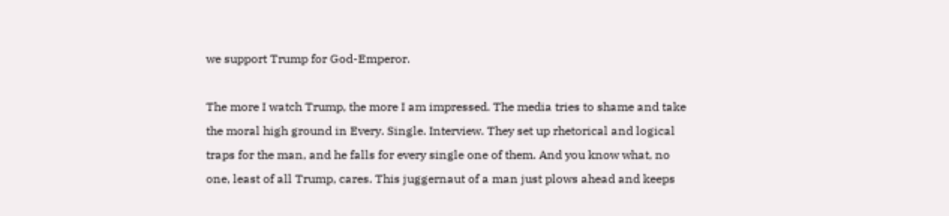we support Trump for God-Emperor.

The more I watch Trump, the more I am impressed. The media tries to shame and take the moral high ground in Every. Single. Interview. They set up rhetorical and logical traps for the man, and he falls for every single one of them. And you know what, no one, least of all Trump, cares. This juggernaut of a man just plows ahead and keeps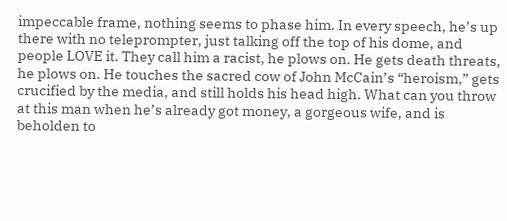impeccable frame, nothing seems to phase him. In every speech, he’s up there with no teleprompter, just talking off the top of his dome, and people LOVE it. They call him a racist, he plows on. He gets death threats, he plows on. He touches the sacred cow of John McCain’s “heroism,” gets crucified by the media, and still holds his head high. What can you throw at this man when he’s already got money, a gorgeous wife, and is beholden to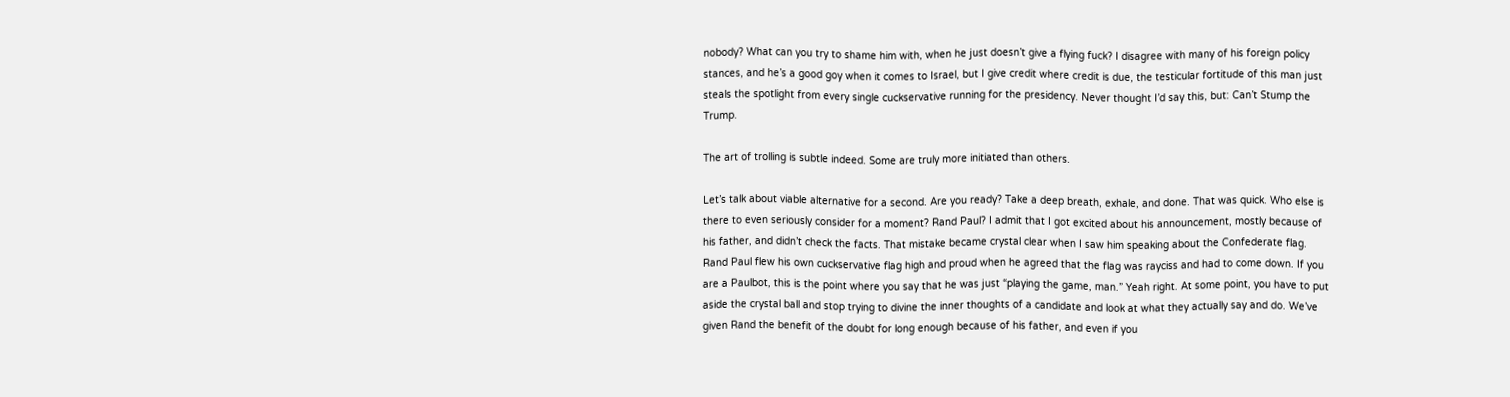nobody? What can you try to shame him with, when he just doesn’t give a flying fuck? I disagree with many of his foreign policy stances, and he’s a good goy when it comes to Israel, but I give credit where credit is due, the testicular fortitude of this man just steals the spotlight from every single cuckservative running for the presidency. Never thought I’d say this, but: Can’t Stump the Trump.

The art of trolling is subtle indeed. Some are truly more initiated than others.

Let’s talk about viable alternative for a second. Are you ready? Take a deep breath, exhale, and done. That was quick. Who else is there to even seriously consider for a moment? Rand Paul? I admit that I got excited about his announcement, mostly because of his father, and didn’t check the facts. That mistake became crystal clear when I saw him speaking about the Confederate flag. Rand Paul flew his own cuckservative flag high and proud when he agreed that the flag was rayciss and had to come down. If you are a Paulbot, this is the point where you say that he was just “playing the game, man.” Yeah right. At some point, you have to put aside the crystal ball and stop trying to divine the inner thoughts of a candidate and look at what they actually say and do. We’ve given Rand the benefit of the doubt for long enough because of his father, and even if you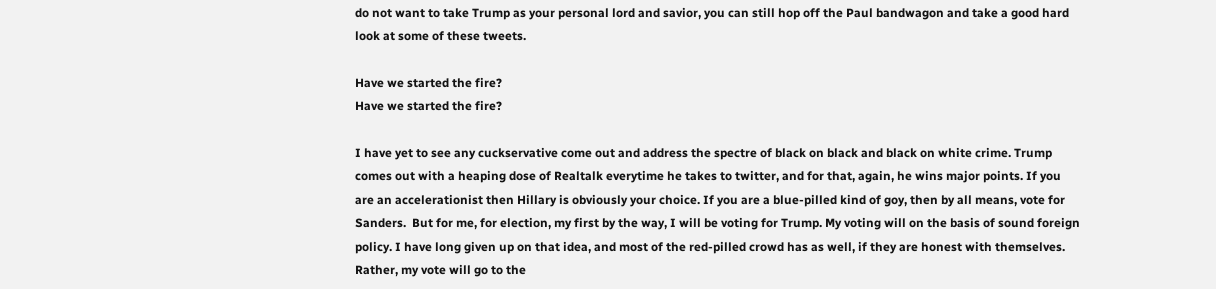do not want to take Trump as your personal lord and savior, you can still hop off the Paul bandwagon and take a good hard look at some of these tweets.

Have we started the fire?
Have we started the fire?

I have yet to see any cuckservative come out and address the spectre of black on black and black on white crime. Trump comes out with a heaping dose of Realtalk everytime he takes to twitter, and for that, again, he wins major points. If you are an accelerationist then Hillary is obviously your choice. If you are a blue-pilled kind of goy, then by all means, vote for Sanders.  But for me, for election, my first by the way, I will be voting for Trump. My voting will on the basis of sound foreign policy. I have long given up on that idea, and most of the red-pilled crowd has as well, if they are honest with themselves. Rather, my vote will go to the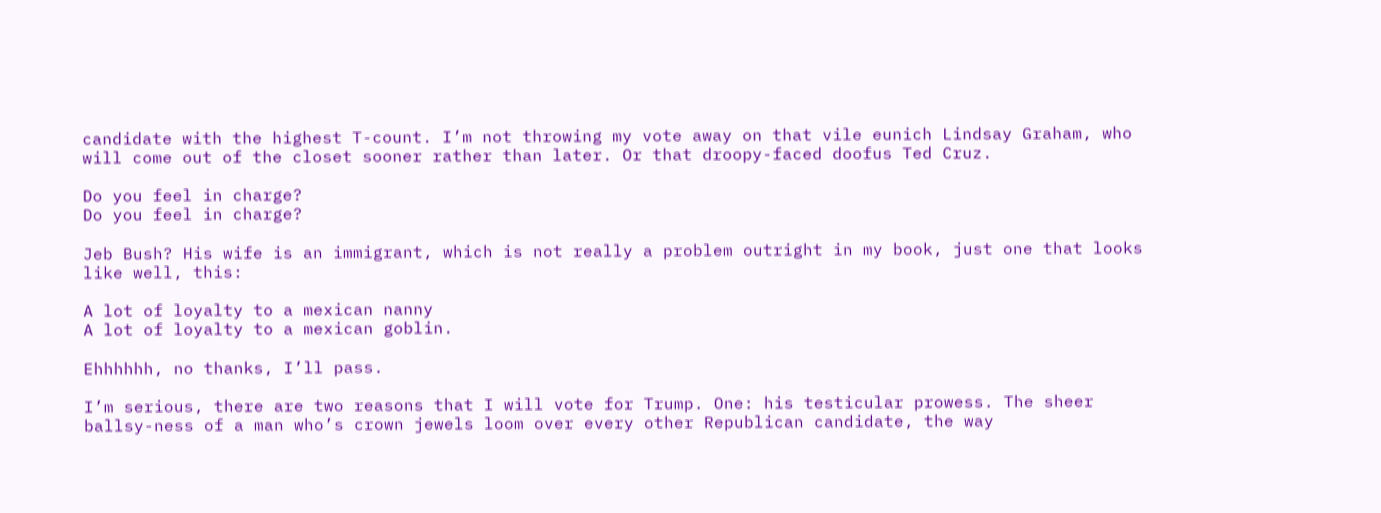candidate with the highest T-count. I’m not throwing my vote away on that vile eunich Lindsay Graham, who will come out of the closet sooner rather than later. Or that droopy-faced doofus Ted Cruz.

Do you feel in charge?
Do you feel in charge?

Jeb Bush? His wife is an immigrant, which is not really a problem outright in my book, just one that looks like well, this:

A lot of loyalty to a mexican nanny
A lot of loyalty to a mexican goblin.

Ehhhhhh, no thanks, I’ll pass.

I’m serious, there are two reasons that I will vote for Trump. One: his testicular prowess. The sheer ballsy-ness of a man who’s crown jewels loom over every other Republican candidate, the way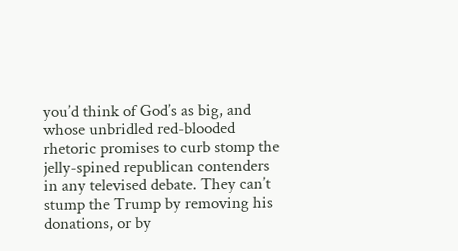you’d think of God’s as big, and whose unbridled red-blooded rhetoric promises to curb stomp the jelly-spined republican contenders in any televised debate. They can’t stump the Trump by removing his donations, or by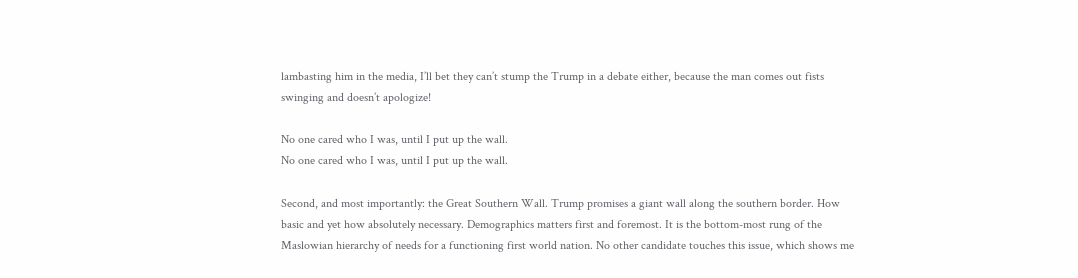lambasting him in the media, I’ll bet they can’t stump the Trump in a debate either, because the man comes out fists swinging and doesn’t apologize!

No one cared who I was, until I put up the wall.
No one cared who I was, until I put up the wall.

Second, and most importantly: the Great Southern Wall. Trump promises a giant wall along the southern border. How basic and yet how absolutely necessary. Demographics matters first and foremost. It is the bottom-most rung of the Maslowian hierarchy of needs for a functioning first world nation. No other candidate touches this issue, which shows me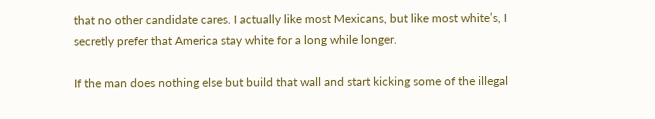that no other candidate cares. I actually like most Mexicans, but like most white’s, I secretly prefer that America stay white for a long while longer.

If the man does nothing else but build that wall and start kicking some of the illegal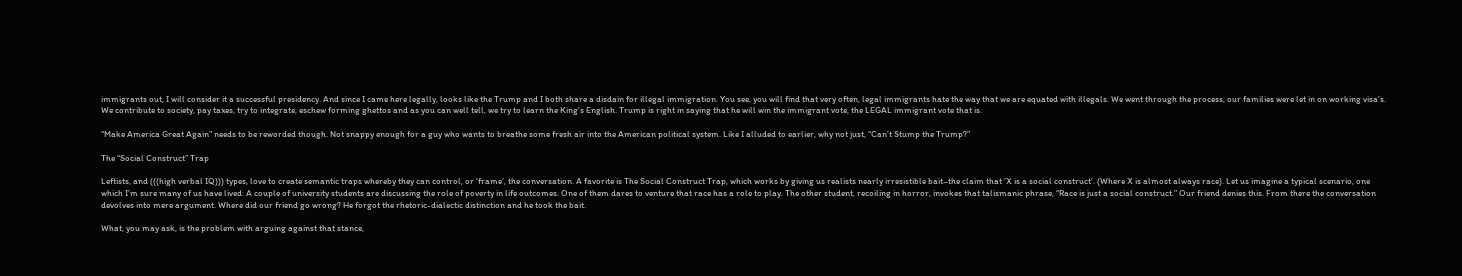immigrants out, I will consider it a successful presidency. And since I came here legally, looks like the Trump and I both share a disdain for illegal immigration. You see, you will find that very often, legal immigrants hate the way that we are equated with illegals. We went through the process, our families were let in on working visa’s. We contribute to society, pay taxes, try to integrate, eschew forming ghettos and as you can well tell, we try to learn the King’s English. Trump is right in saying that he will win the immigrant vote, the LEGAL immigrant vote that is.

“Make America Great Again” needs to be reworded though. Not snappy enough for a guy who wants to breathe some fresh air into the American political system. Like I alluded to earlier, why not just, “Can’t Stump the Trump?”

The “Social Construct” Trap

Leftists, and (((high verbal IQ))) types, love to create semantic traps whereby they can control, or ‘frame’, the conversation. A favorite is The Social Construct Trap, which works by giving us realists nearly irresistible bait–the claim that ‘X is a social construct’. (Where X is almost always race). Let us imagine a typical scenario, one which I’m sure many of us have lived: A couple of university students are discussing the role of poverty in life outcomes. One of them dares to venture that race has a role to play. The other student, recoiling in horror, invokes that talismanic phrase, “Race is just a social construct.” Our friend denies this. From there the conversation devolves into mere argument. Where did our friend go wrong? He forgot the rhetoric-dialectic distinction and he took the bait.

What, you may ask, is the problem with arguing against that stance,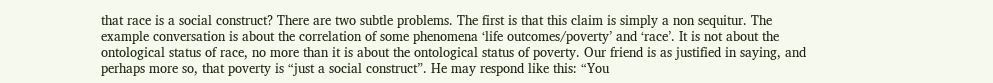that race is a social construct? There are two subtle problems. The first is that this claim is simply a non sequitur. The example conversation is about the correlation of some phenomena ‘life outcomes/poverty’ and ‘race’. It is not about the ontological status of race, no more than it is about the ontological status of poverty. Our friend is as justified in saying, and perhaps more so, that poverty is “just a social construct”. He may respond like this: “You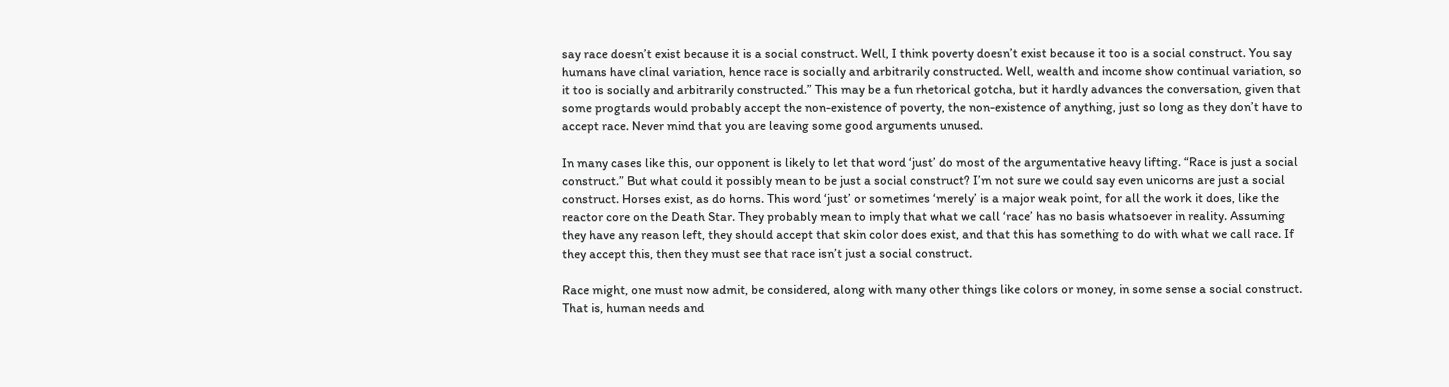say race doesn’t exist because it is a social construct. Well, I think poverty doesn’t exist because it too is a social construct. You say humans have clinal variation, hence race is socially and arbitrarily constructed. Well, wealth and income show continual variation, so it too is socially and arbitrarily constructed.” This may be a fun rhetorical gotcha, but it hardly advances the conversation, given that some progtards would probably accept the non-existence of poverty, the non-existence of anything, just so long as they don’t have to accept race. Never mind that you are leaving some good arguments unused.

In many cases like this, our opponent is likely to let that word ‘just’ do most of the argumentative heavy lifting. “Race is just a social construct.” But what could it possibly mean to be just a social construct? I’m not sure we could say even unicorns are just a social construct. Horses exist, as do horns. This word ‘just’ or sometimes ‘merely’ is a major weak point, for all the work it does, like the reactor core on the Death Star. They probably mean to imply that what we call ‘race’ has no basis whatsoever in reality. Assuming they have any reason left, they should accept that skin color does exist, and that this has something to do with what we call race. If they accept this, then they must see that race isn’t just a social construct.

Race might, one must now admit, be considered, along with many other things like colors or money, in some sense a social construct. That is, human needs and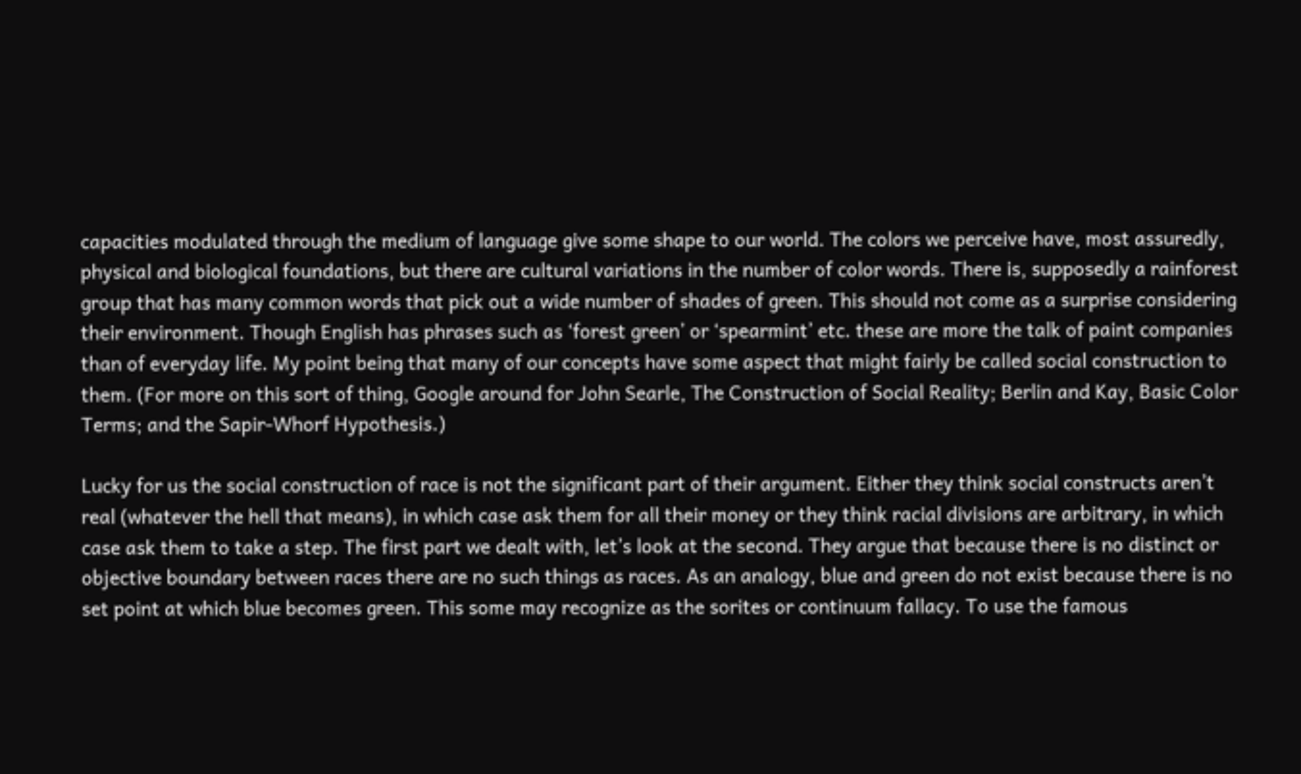capacities modulated through the medium of language give some shape to our world. The colors we perceive have, most assuredly, physical and biological foundations, but there are cultural variations in the number of color words. There is, supposedly a rainforest group that has many common words that pick out a wide number of shades of green. This should not come as a surprise considering their environment. Though English has phrases such as ‘forest green’ or ‘spearmint’ etc. these are more the talk of paint companies than of everyday life. My point being that many of our concepts have some aspect that might fairly be called social construction to them. (For more on this sort of thing, Google around for John Searle, The Construction of Social Reality; Berlin and Kay, Basic Color Terms; and the Sapir-Whorf Hypothesis.)

Lucky for us the social construction of race is not the significant part of their argument. Either they think social constructs aren’t real (whatever the hell that means), in which case ask them for all their money or they think racial divisions are arbitrary, in which case ask them to take a step. The first part we dealt with, let’s look at the second. They argue that because there is no distinct or objective boundary between races there are no such things as races. As an analogy, blue and green do not exist because there is no set point at which blue becomes green. This some may recognize as the sorites or continuum fallacy. To use the famous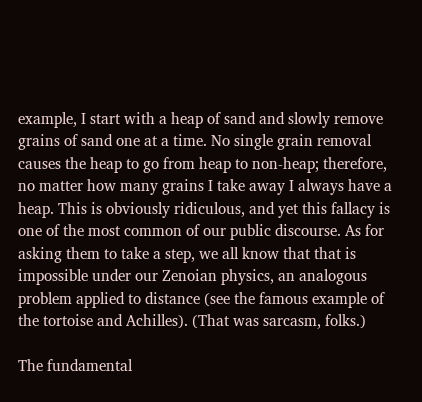example, I start with a heap of sand and slowly remove grains of sand one at a time. No single grain removal causes the heap to go from heap to non-heap; therefore, no matter how many grains I take away I always have a heap. This is obviously ridiculous, and yet this fallacy is one of the most common of our public discourse. As for asking them to take a step, we all know that that is impossible under our Zenoian physics, an analogous problem applied to distance (see the famous example of the tortoise and Achilles). (That was sarcasm, folks.)

The fundamental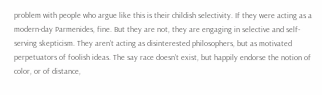problem with people who argue like this is their childish selectivity. If they were acting as a modern-day Parmenides, fine. But they are not, they are engaging in selective and self- serving skepticism. They aren’t acting as disinterested philosophers, but as motivated perpetuators of foolish ideas. The say race doesn’t exist, but happily endorse the notion of color, or of distance,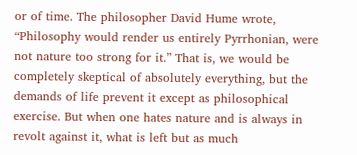or of time. The philosopher David Hume wrote, “Philosophy would render us entirely Pyrrhonian, were not nature too strong for it.” That is, we would be completely skeptical of absolutely everything, but the demands of life prevent it except as philosophical exercise. But when one hates nature and is always in revolt against it, what is left but as much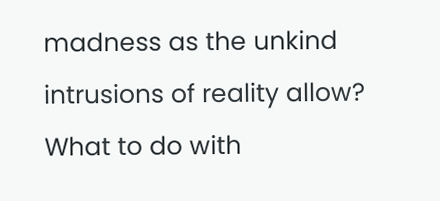madness as the unkind intrusions of reality allow? What to do with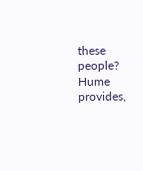these people? Hume provides,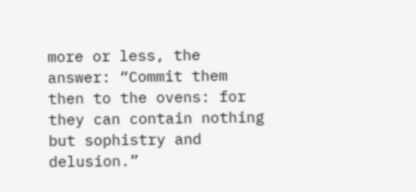more or less, the answer: “Commit them then to the ovens: for they can contain nothing but sophistry and delusion.”